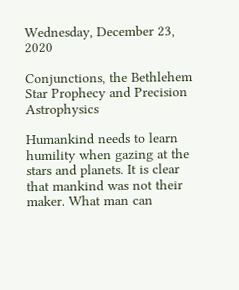Wednesday, December 23, 2020

Conjunctions, the Bethlehem Star Prophecy and Precision Astrophysics

Humankind needs to learn humility when gazing at the stars and planets. It is clear that mankind was not their maker. What man can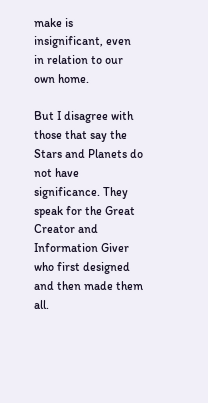make is insignificant, even in relation to our own home.

But I disagree with those that say the Stars and Planets do not have significance. They speak for the Great Creator and Information Giver who first designed and then made them all.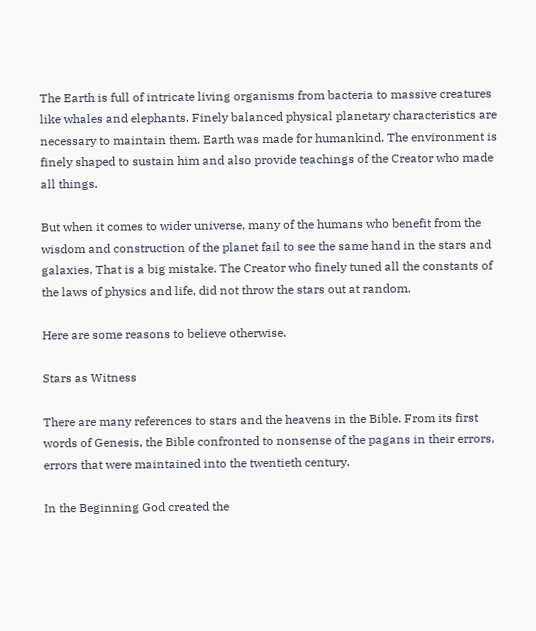The Earth is full of intricate living organisms from bacteria to massive creatures like whales and elephants. Finely balanced physical planetary characteristics are necessary to maintain them. Earth was made for humankind. The environment is finely shaped to sustain him and also provide teachings of the Creator who made all things.

But when it comes to wider universe, many of the humans who benefit from the wisdom and construction of the planet fail to see the same hand in the stars and galaxies. That is a big mistake. The Creator who finely tuned all the constants of the laws of physics and life, did not throw the stars out at random.

Here are some reasons to believe otherwise.

Stars as Witness

There are many references to stars and the heavens in the Bible. From its first words of Genesis, the Bible confronted to nonsense of the pagans in their errors, errors that were maintained into the twentieth century.

In the Beginning God created the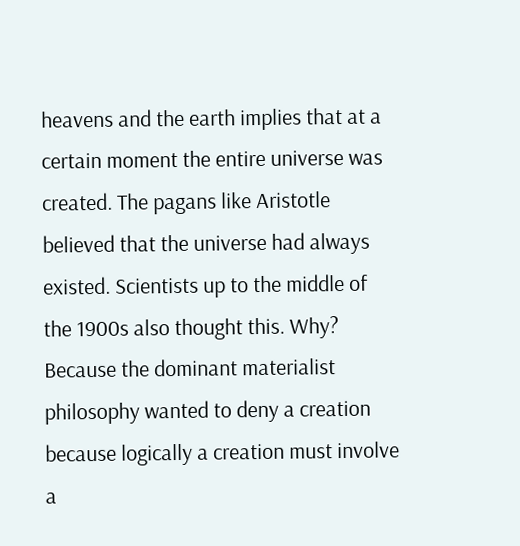heavens and the earth implies that at a certain moment the entire universe was created. The pagans like Aristotle believed that the universe had always existed. Scientists up to the middle of the 1900s also thought this. Why? Because the dominant materialist philosophy wanted to deny a creation because logically a creation must involve a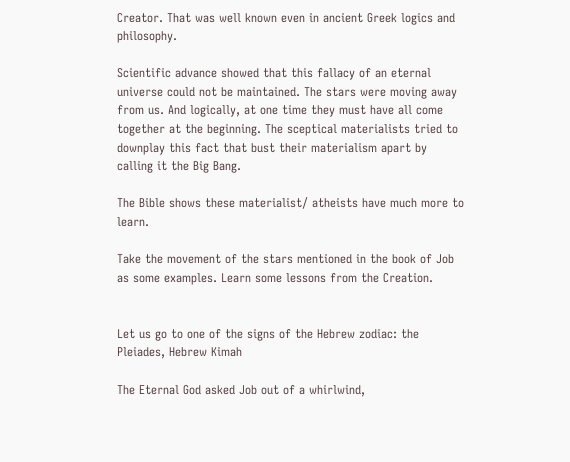Creator. That was well known even in ancient Greek logics and philosophy.

Scientific advance showed that this fallacy of an eternal universe could not be maintained. The stars were moving away from us. And logically, at one time they must have all come together at the beginning. The sceptical materialists tried to downplay this fact that bust their materialism apart by calling it the Big Bang.

The Bible shows these materialist/ atheists have much more to learn.

Take the movement of the stars mentioned in the book of Job as some examples. Learn some lessons from the Creation.


Let us go to one of the signs of the Hebrew zodiac: the Pleiades, Hebrew Kimah

The Eternal God asked Job out of a whirlwind,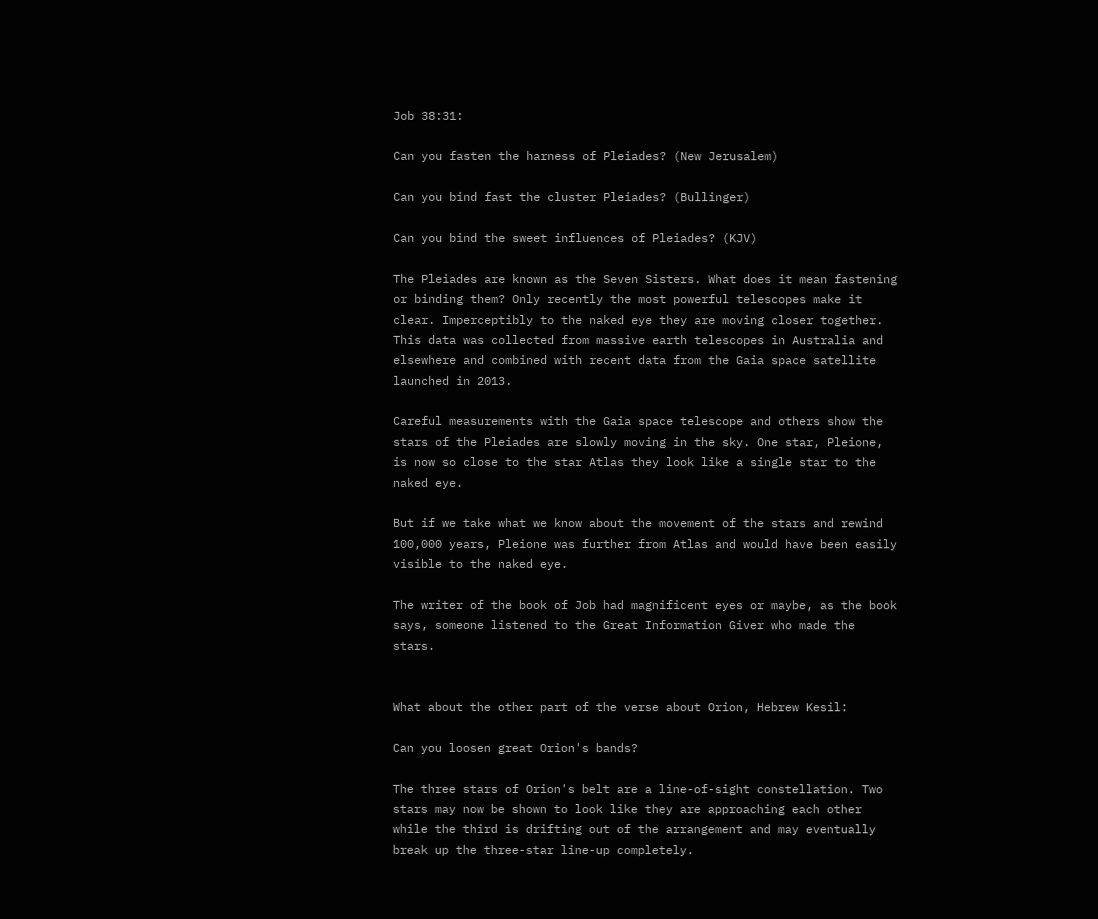Job 38:31:

Can you fasten the harness of Pleiades? (New Jerusalem)

Can you bind fast the cluster Pleiades? (Bullinger)

Can you bind the sweet influences of Pleiades? (KJV)

The Pleiades are known as the Seven Sisters. What does it mean fastening or binding them? Only recently the most powerful telescopes make it clear. Imperceptibly to the naked eye they are moving closer together. This data was collected from massive earth telescopes in Australia and elsewhere and combined with recent data from the Gaia space satellite launched in 2013.

Careful measurements with the Gaia space telescope and others show the stars of the Pleiades are slowly moving in the sky. One star, Pleione, is now so close to the star Atlas they look like a single star to the naked eye.

But if we take what we know about the movement of the stars and rewind 100,000 years, Pleione was further from Atlas and would have been easily visible to the naked eye.

The writer of the book of Job had magnificent eyes or maybe, as the book says, someone listened to the Great Information Giver who made the stars.


What about the other part of the verse about Orion, Hebrew Kesil:

Can you loosen great Orion's bands?

The three stars of Orion's belt are a line-of-sight constellation. Two stars may now be shown to look like they are approaching each other while the third is drifting out of the arrangement and may eventually break up the three-star line-up completely.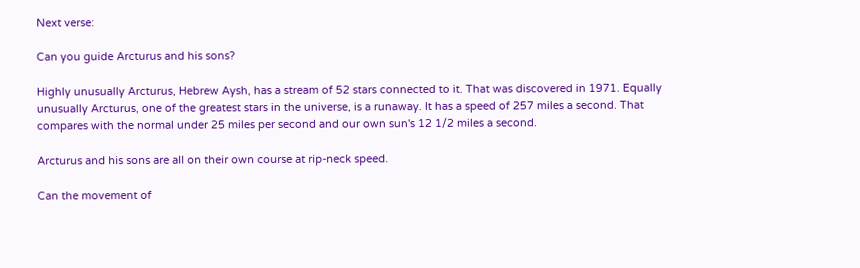Next verse:

Can you guide Arcturus and his sons?

Highly unusually Arcturus, Hebrew Aysh, has a stream of 52 stars connected to it. That was discovered in 1971. Equally unusually Arcturus, one of the greatest stars in the universe, is a runaway. It has a speed of 257 miles a second. That compares with the normal under 25 miles per second and our own sun's 12 1/2 miles a second.

Arcturus and his sons are all on their own course at rip-neck speed.

Can the movement of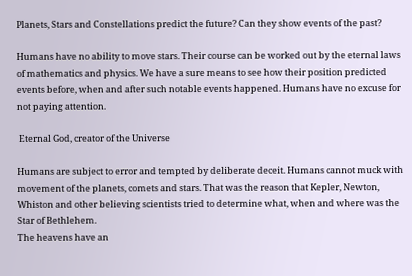Planets, Stars and Constellations predict the future? Can they show events of the past?

Humans have no ability to move stars. Their course can be worked out by the eternal laws of mathematics and physics. We have a sure means to see how their position predicted events before, when and after such notable events happened. Humans have no excuse for not paying attention.

 Eternal God, creator of the Universe

Humans are subject to error and tempted by deliberate deceit. Humans cannot muck with movement of the planets, comets and stars. That was the reason that Kepler, Newton, Whiston and other believing scientists tried to determine what, when and where was the Star of Bethlehem.
The heavens have an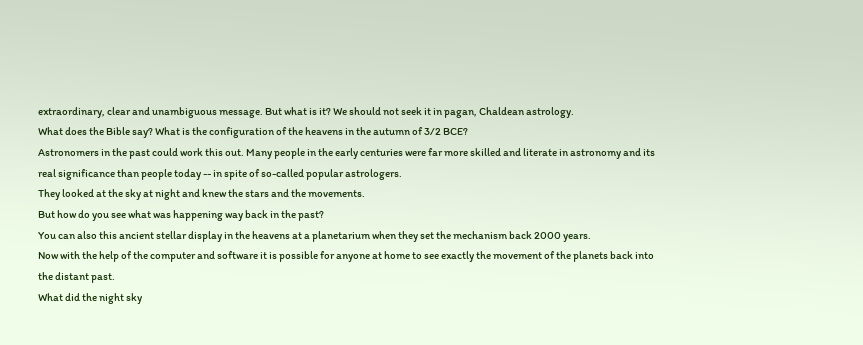extraordinary, clear and unambiguous message. But what is it? We should not seek it in pagan, Chaldean astrology.
What does the Bible say? What is the configuration of the heavens in the autumn of 3/2 BCE?
Astronomers in the past could work this out. Many people in the early centuries were far more skilled and literate in astronomy and its real significance than people today -- in spite of so-called popular astrologers.
They looked at the sky at night and knew the stars and the movements.
But how do you see what was happening way back in the past?
You can also this ancient stellar display in the heavens at a planetarium when they set the mechanism back 2000 years.
Now with the help of the computer and software it is possible for anyone at home to see exactly the movement of the planets back into the distant past.
What did the night sky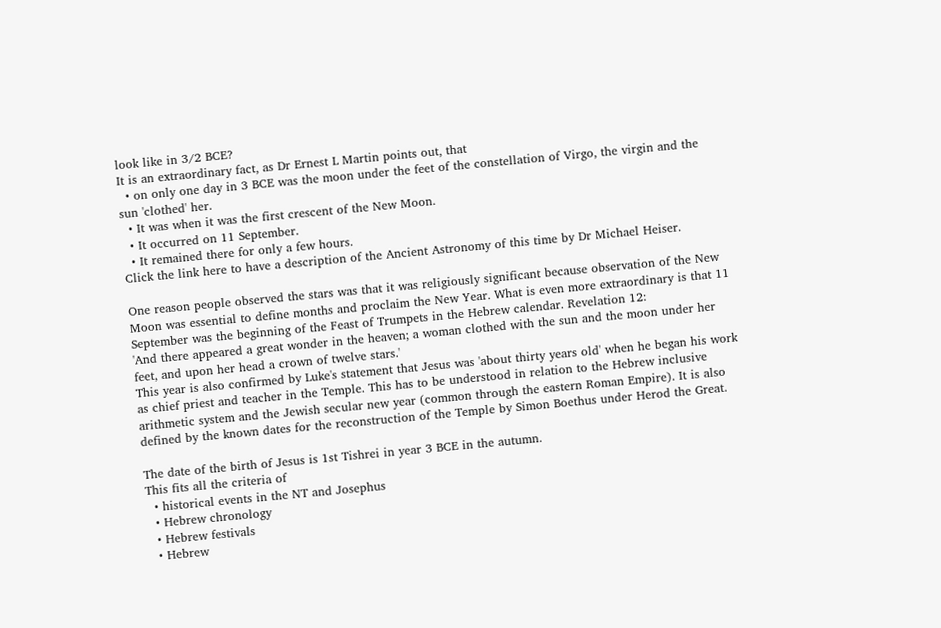look like in 3/2 BCE?
It is an extraordinary fact, as Dr Ernest L Martin points out, that
  • on only one day in 3 BCE was the moon under the feet of the constellation of Virgo, the virgin and the sun 'clothed' her.
  • It was when it was the first crescent of the New Moon.
  • It occurred on 11 September.
  • It remained there for only a few hours.
Click the link here to have a description of the Ancient Astronomy of this time by Dr Michael Heiser.

One reason people observed the stars was that it was religiously significant because observation of the New Moon was essential to define months and proclaim the New Year. What is even more extraordinary is that 11 September was the beginning of the Feast of Trumpets in the Hebrew calendar. Revelation 12:
'And there appeared a great wonder in the heaven; a woman clothed with the sun and the moon under her feet, and upon her head a crown of twelve stars.'
This year is also confirmed by Luke's statement that Jesus was 'about thirty years old' when he began his work as chief priest and teacher in the Temple. This has to be understood in relation to the Hebrew inclusive arithmetic system and the Jewish secular new year (common through the eastern Roman Empire). It is also defined by the known dates for the reconstruction of the Temple by Simon Boethus under Herod the Great.

The date of the birth of Jesus is 1st Tishrei in year 3 BCE in the autumn.
This fits all the criteria of
  • historical events in the NT and Josephus
  • Hebrew chronology
  • Hebrew festivals
  • Hebrew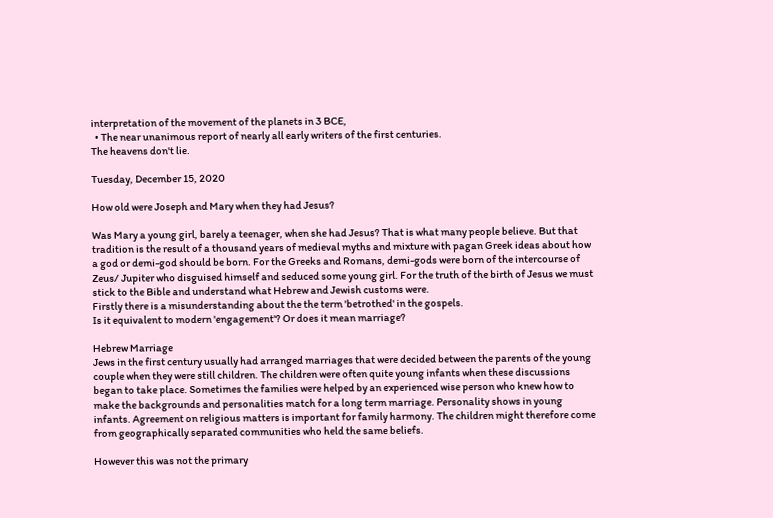interpretation of the movement of the planets in 3 BCE,
  • The near unanimous report of nearly all early writers of the first centuries.
The heavens don't lie.

Tuesday, December 15, 2020

How old were Joseph and Mary when they had Jesus?

Was Mary a young girl, barely a teenager, when she had Jesus? That is what many people believe. But that tradition is the result of a thousand years of medieval myths and mixture with pagan Greek ideas about how a god or demi-god should be born. For the Greeks and Romans, demi-gods were born of the intercourse of Zeus/ Jupiter who disguised himself and seduced some young girl. For the truth of the birth of Jesus we must stick to the Bible and understand what Hebrew and Jewish customs were.
Firstly there is a misunderstanding about the the term 'betrothed' in the gospels.
Is it equivalent to modern 'engagement'? Or does it mean marriage?

Hebrew Marriage
Jews in the first century usually had arranged marriages that were decided between the parents of the young couple when they were still children. The children were often quite young infants when these discussions began to take place. Sometimes the families were helped by an experienced wise person who knew how to make the backgrounds and personalities match for a long term marriage. Personality shows in young infants. Agreement on religious matters is important for family harmony. The children might therefore come from geographically separated communities who held the same beliefs.

However this was not the primary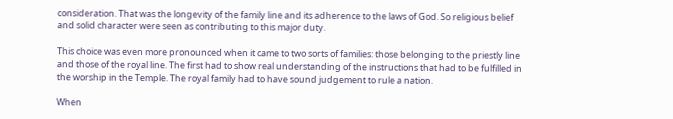consideration. That was the longevity of the family line and its adherence to the laws of God. So religious belief and solid character were seen as contributing to this major duty.

This choice was even more pronounced when it came to two sorts of families: those belonging to the priestly line and those of the royal line. The first had to show real understanding of the instructions that had to be fulfilled in the worship in the Temple. The royal family had to have sound judgement to rule a nation.

When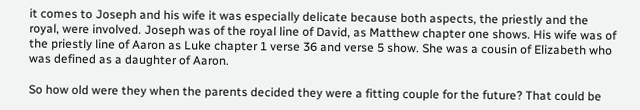it comes to Joseph and his wife it was especially delicate because both aspects, the priestly and the royal, were involved. Joseph was of the royal line of David, as Matthew chapter one shows. His wife was of the priestly line of Aaron as Luke chapter 1 verse 36 and verse 5 show. She was a cousin of Elizabeth who was defined as a daughter of Aaron.

So how old were they when the parents decided they were a fitting couple for the future? That could be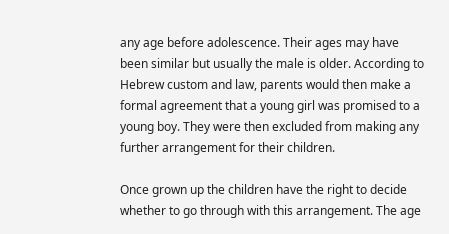any age before adolescence. Their ages may have been similar but usually the male is older. According to Hebrew custom and law, parents would then make a formal agreement that a young girl was promised to a young boy. They were then excluded from making any further arrangement for their children.

Once grown up the children have the right to decide whether to go through with this arrangement. The age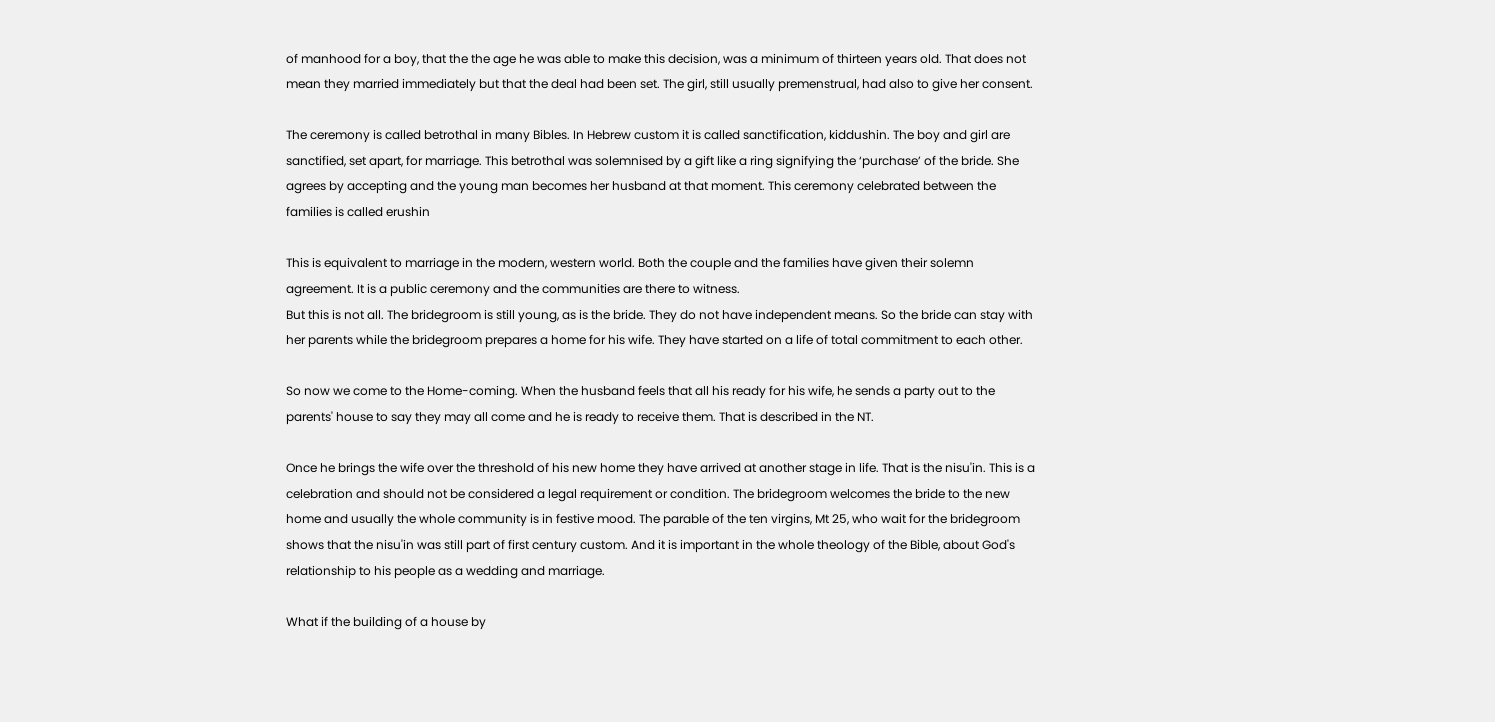of manhood for a boy, that the the age he was able to make this decision, was a minimum of thirteen years old. That does not mean they married immediately but that the deal had been set. The girl, still usually premenstrual, had also to give her consent.

The ceremony is called betrothal in many Bibles. In Hebrew custom it is called sanctification, kiddushin. The boy and girl are sanctified, set apart, for marriage. This betrothal was solemnised by a gift like a ring signifying the ‘purchase’ of the bride. She agrees by accepting and the young man becomes her husband at that moment. This ceremony celebrated between the families is called erushin

This is equivalent to marriage in the modern, western world. Both the couple and the families have given their solemn agreement. It is a public ceremony and the communities are there to witness.
But this is not all. The bridegroom is still young, as is the bride. They do not have independent means. So the bride can stay with her parents while the bridegroom prepares a home for his wife. They have started on a life of total commitment to each other.

So now we come to the Home-coming. When the husband feels that all his ready for his wife, he sends a party out to the parents' house to say they may all come and he is ready to receive them. That is described in the NT.

Once he brings the wife over the threshold of his new home they have arrived at another stage in life. That is the nisu'in. This is a celebration and should not be considered a legal requirement or condition. The bridegroom welcomes the bride to the new home and usually the whole community is in festive mood. The parable of the ten virgins, Mt 25, who wait for the bridegroom shows that the nisu'in was still part of first century custom. And it is important in the whole theology of the Bible, about God's relationship to his people as a wedding and marriage.

What if the building of a house by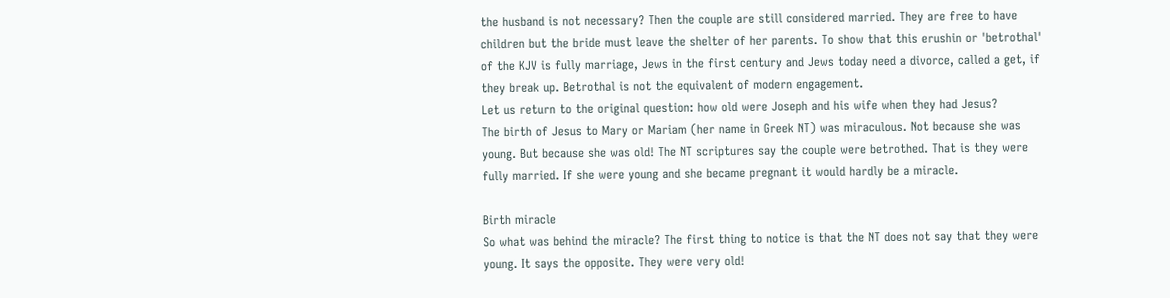the husband is not necessary? Then the couple are still considered married. They are free to have children but the bride must leave the shelter of her parents. To show that this erushin or 'betrothal' of the KJV is fully marriage, Jews in the first century and Jews today need a divorce, called a get, if they break up. Betrothal is not the equivalent of modern engagement.
Let us return to the original question: how old were Joseph and his wife when they had Jesus?
The birth of Jesus to Mary or Mariam (her name in Greek NT) was miraculous. Not because she was young. But because she was old! The NT scriptures say the couple were betrothed. That is they were fully married. If she were young and she became pregnant it would hardly be a miracle.

Birth miracle
So what was behind the miracle? The first thing to notice is that the NT does not say that they were young. It says the opposite. They were very old!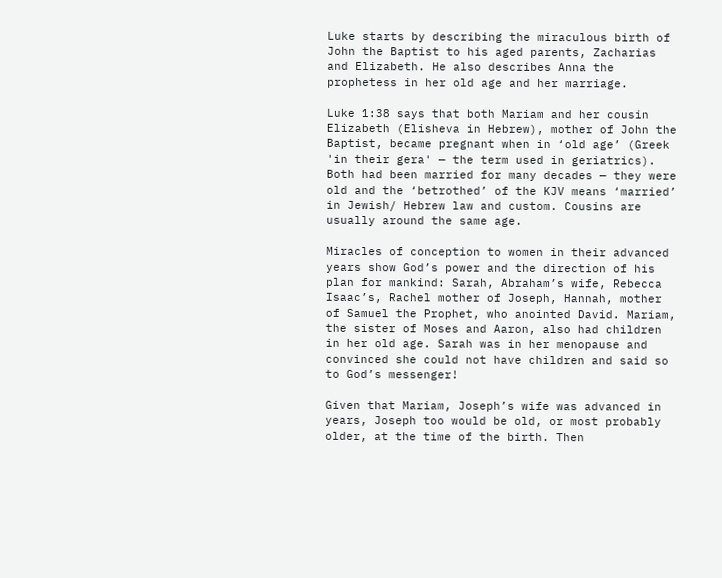Luke starts by describing the miraculous birth of John the Baptist to his aged parents, Zacharias and Elizabeth. He also describes Anna the prophetess in her old age and her marriage.

Luke 1:38 says that both Mariam and her cousin Elizabeth (Elisheva in Hebrew), mother of John the Baptist, became pregnant when in ‘old age’ (Greek 'in their gera' — the term used in geriatrics). Both had been married for many decades — they were old and the ‘betrothed’ of the KJV means ‘married’ in Jewish/ Hebrew law and custom. Cousins are usually around the same age.

Miracles of conception to women in their advanced years show God’s power and the direction of his plan for mankind: Sarah, Abraham’s wife, Rebecca Isaac’s, Rachel mother of Joseph, Hannah, mother of Samuel the Prophet, who anointed David. Mariam, the sister of Moses and Aaron, also had children in her old age. Sarah was in her menopause and convinced she could not have children and said so to God’s messenger!

Given that Mariam, Joseph’s wife was advanced in years, Joseph too would be old, or most probably older, at the time of the birth. Then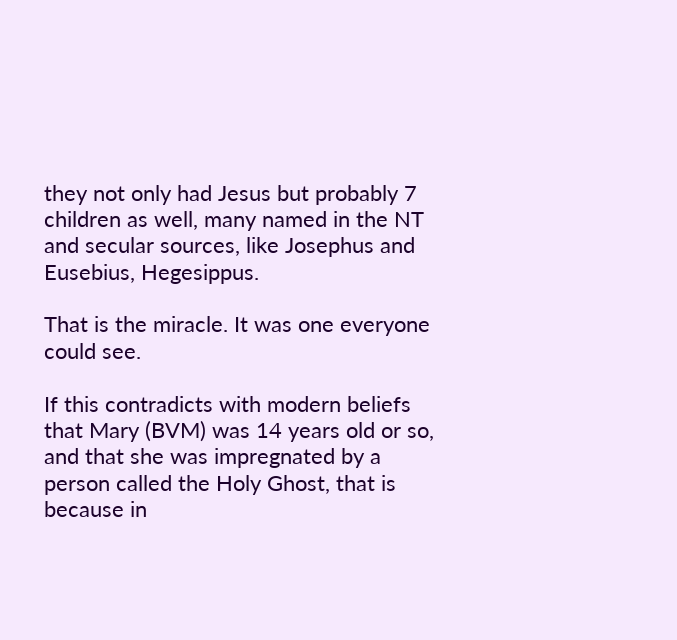they not only had Jesus but probably 7 children as well, many named in the NT and secular sources, like Josephus and Eusebius, Hegesippus.

That is the miracle. It was one everyone could see.

If this contradicts with modern beliefs that Mary (BVM) was 14 years old or so, and that she was impregnated by a person called the Holy Ghost, that is because in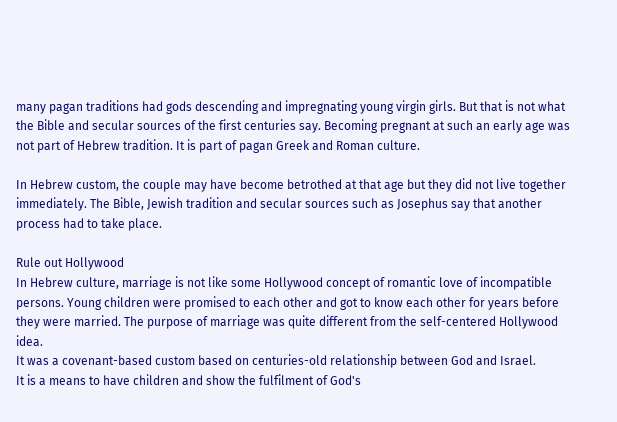many pagan traditions had gods descending and impregnating young virgin girls. But that is not what the Bible and secular sources of the first centuries say. Becoming pregnant at such an early age was not part of Hebrew tradition. It is part of pagan Greek and Roman culture.

In Hebrew custom, the couple may have become betrothed at that age but they did not live together immediately. The Bible, Jewish tradition and secular sources such as Josephus say that another process had to take place.

Rule out Hollywood
In Hebrew culture, marriage is not like some Hollywood concept of romantic love of incompatible persons. Young children were promised to each other and got to know each other for years before they were married. The purpose of marriage was quite different from the self-centered Hollywood idea.
It was a covenant-based custom based on centuries-old relationship between God and Israel.
It is a means to have children and show the fulfilment of God's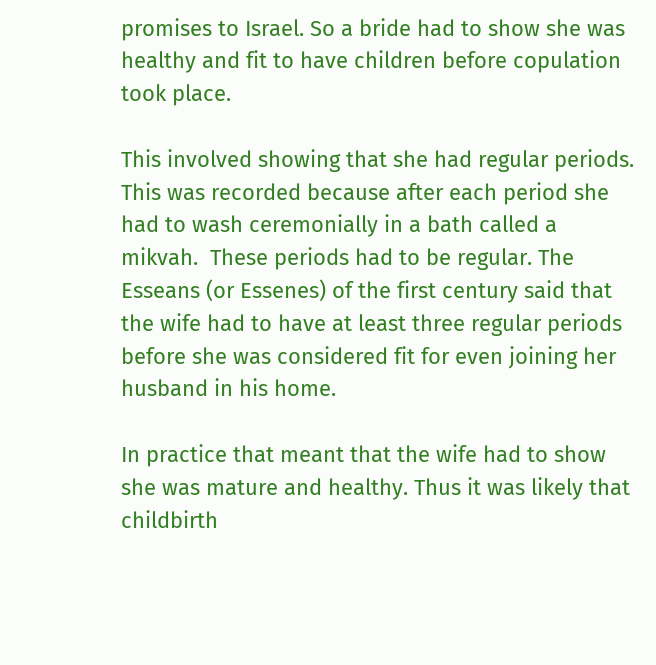promises to Israel. So a bride had to show she was healthy and fit to have children before copulation took place.

This involved showing that she had regular periods. This was recorded because after each period she had to wash ceremonially in a bath called a mikvah.  These periods had to be regular. The Esseans (or Essenes) of the first century said that the wife had to have at least three regular periods before she was considered fit for even joining her husband in his home.

In practice that meant that the wife had to show she was mature and healthy. Thus it was likely that childbirth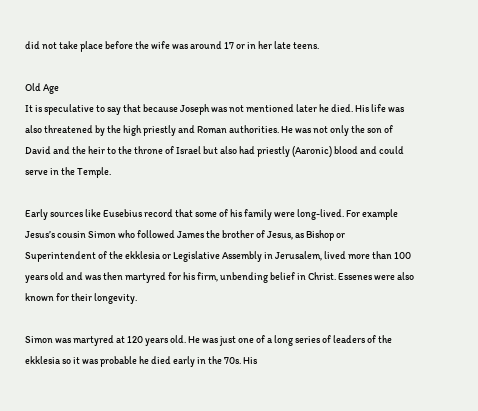did not take place before the wife was around 17 or in her late teens.

Old Age
It is speculative to say that because Joseph was not mentioned later he died. His life was also threatened by the high priestly and Roman authorities. He was not only the son of David and the heir to the throne of Israel but also had priestly (Aaronic) blood and could serve in the Temple.

Early sources like Eusebius record that some of his family were long-lived. For example Jesus’s cousin Simon who followed James the brother of Jesus, as Bishop or Superintendent of the ekklesia or Legislative Assembly in Jerusalem, lived more than 100 years old and was then martyred for his firm, unbending belief in Christ. Essenes were also known for their longevity.

Simon was martyred at 120 years old. He was just one of a long series of leaders of the ekklesia so it was probable he died early in the 70s. His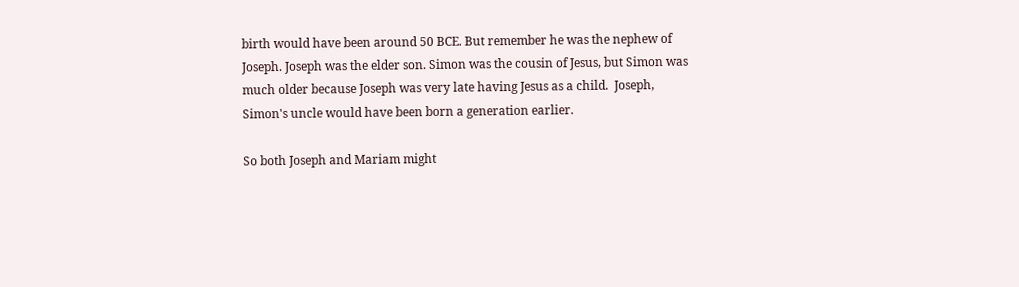birth would have been around 50 BCE. But remember he was the nephew of Joseph. Joseph was the elder son. Simon was the cousin of Jesus, but Simon was much older because Joseph was very late having Jesus as a child.  Joseph, Simon's uncle would have been born a generation earlier.

So both Joseph and Mariam might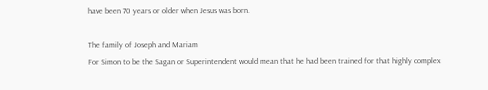have been 70 years or older when Jesus was born.

The family of Joseph and Mariam
For Simon to be the Sagan or Superintendent would mean that he had been trained for that highly complex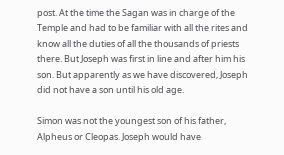post. At the time the Sagan was in charge of the Temple and had to be familiar with all the rites and know all the duties of all the thousands of priests there. But Joseph was first in line and after him his son. But apparently as we have discovered, Joseph did not have a son until his old age.

Simon was not the youngest son of his father, Alpheus or Cleopas. Joseph would have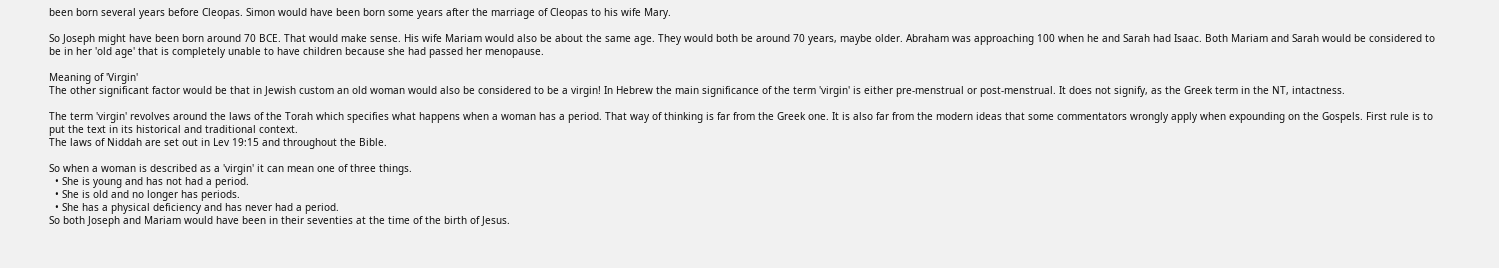been born several years before Cleopas. Simon would have been born some years after the marriage of Cleopas to his wife Mary.

So Joseph might have been born around 70 BCE. That would make sense. His wife Mariam would also be about the same age. They would both be around 70 years, maybe older. Abraham was approaching 100 when he and Sarah had Isaac. Both Mariam and Sarah would be considered to be in her 'old age' that is completely unable to have children because she had passed her menopause.

Meaning of 'Virgin'
The other significant factor would be that in Jewish custom an old woman would also be considered to be a virgin! In Hebrew the main significance of the term 'virgin' is either pre-menstrual or post-menstrual. It does not signify, as the Greek term in the NT, intactness.

The term 'virgin' revolves around the laws of the Torah which specifies what happens when a woman has a period. That way of thinking is far from the Greek one. It is also far from the modern ideas that some commentators wrongly apply when expounding on the Gospels. First rule is to put the text in its historical and traditional context.
The laws of Niddah are set out in Lev 19:15 and throughout the Bible.

So when a woman is described as a 'virgin' it can mean one of three things.
  • She is young and has not had a period.
  • She is old and no longer has periods.
  • She has a physical deficiency and has never had a period.
So both Joseph and Mariam would have been in their seventies at the time of the birth of Jesus.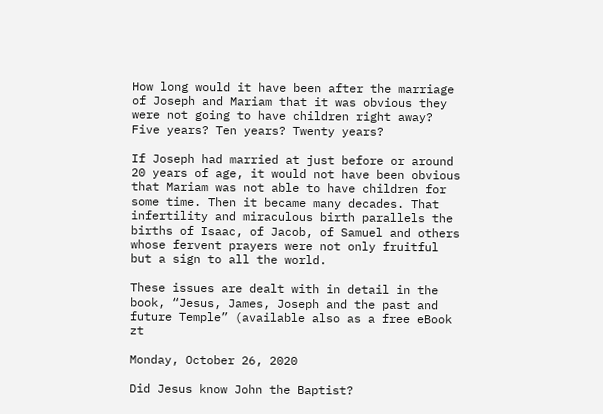How long would it have been after the marriage of Joseph and Mariam that it was obvious they were not going to have children right away? Five years? Ten years? Twenty years?

If Joseph had married at just before or around 20 years of age, it would not have been obvious that Mariam was not able to have children for some time. Then it became many decades. That infertility and miraculous birth parallels the births of Isaac, of Jacob, of Samuel and others whose fervent prayers were not only fruitful but a sign to all the world.

These issues are dealt with in detail in the book, “Jesus, James, Joseph and the past and future Temple” (available also as a free eBook zt

Monday, October 26, 2020

Did Jesus know John the Baptist?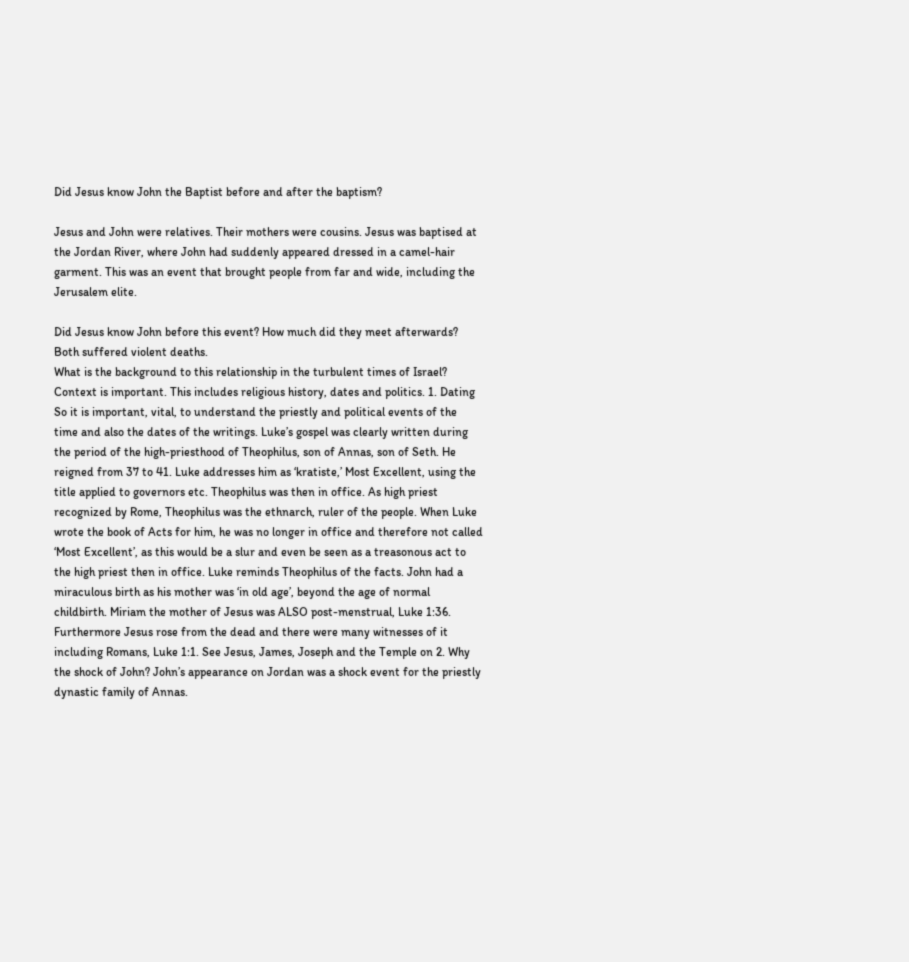Did Jesus know John the Baptist before and after the baptism?

Jesus and John were relatives. Their mothers were cousins. Jesus was baptised at the Jordan River, where John had suddenly appeared dressed in a camel-hair garment. This was an event that brought people from far and wide, including the Jerusalem elite.

Did Jesus know John before this event? How much did they meet afterwards? Both suffered violent deaths.
What is the background to this relationship in the turbulent times of Israel?
Context is important. This includes religious history, dates and politics. 1. Dating So it is important, vital, to understand the priestly and political events of the time and also the dates of the writings. Luke’s gospel was clearly written during the period of the high-priesthood of Theophilus, son of Annas, son of Seth. He reigned from 37 to 41. Luke addresses him as ‘kratiste,’ Most Excellent, using the title applied to governors etc. Theophilus was then in office. As high priest recognized by Rome, Theophilus was the ethnarch, ruler of the people. When Luke wrote the book of Acts for him, he was no longer in office and therefore not called ‘Most Excellent’, as this would be a slur and even be seen as a treasonous act to the high priest then in office. Luke reminds Theophilus of the facts. John had a miraculous birth as his mother was ‘in old age’, beyond the age of normal childbirth. Miriam the mother of Jesus was ALSO post-menstrual, Luke 1:36. Furthermore Jesus rose from the dead and there were many witnesses of it including Romans, Luke 1:1. See Jesus, James, Joseph and the Temple on 2. Why the shock of John? John’s appearance on Jordan was a shock event for the priestly dynastic family of Annas.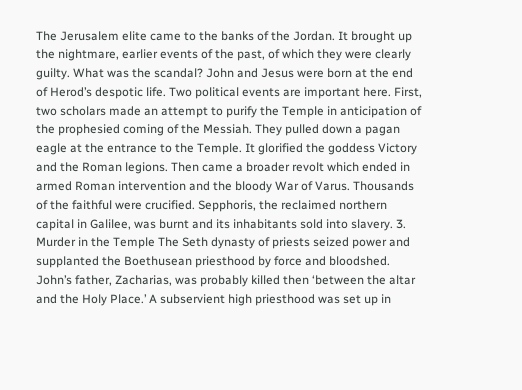The Jerusalem elite came to the banks of the Jordan. It brought up the nightmare, earlier events of the past, of which they were clearly guilty. What was the scandal? John and Jesus were born at the end of Herod’s despotic life. Two political events are important here. First, two scholars made an attempt to purify the Temple in anticipation of the prophesied coming of the Messiah. They pulled down a pagan eagle at the entrance to the Temple. It glorified the goddess Victory and the Roman legions. Then came a broader revolt which ended in armed Roman intervention and the bloody War of Varus. Thousands of the faithful were crucified. Sepphoris, the reclaimed northern capital in Galilee, was burnt and its inhabitants sold into slavery. 3. Murder in the Temple The Seth dynasty of priests seized power and supplanted the Boethusean priesthood by force and bloodshed. John’s father, Zacharias, was probably killed then ‘between the altar and the Holy Place.’ A subservient high priesthood was set up in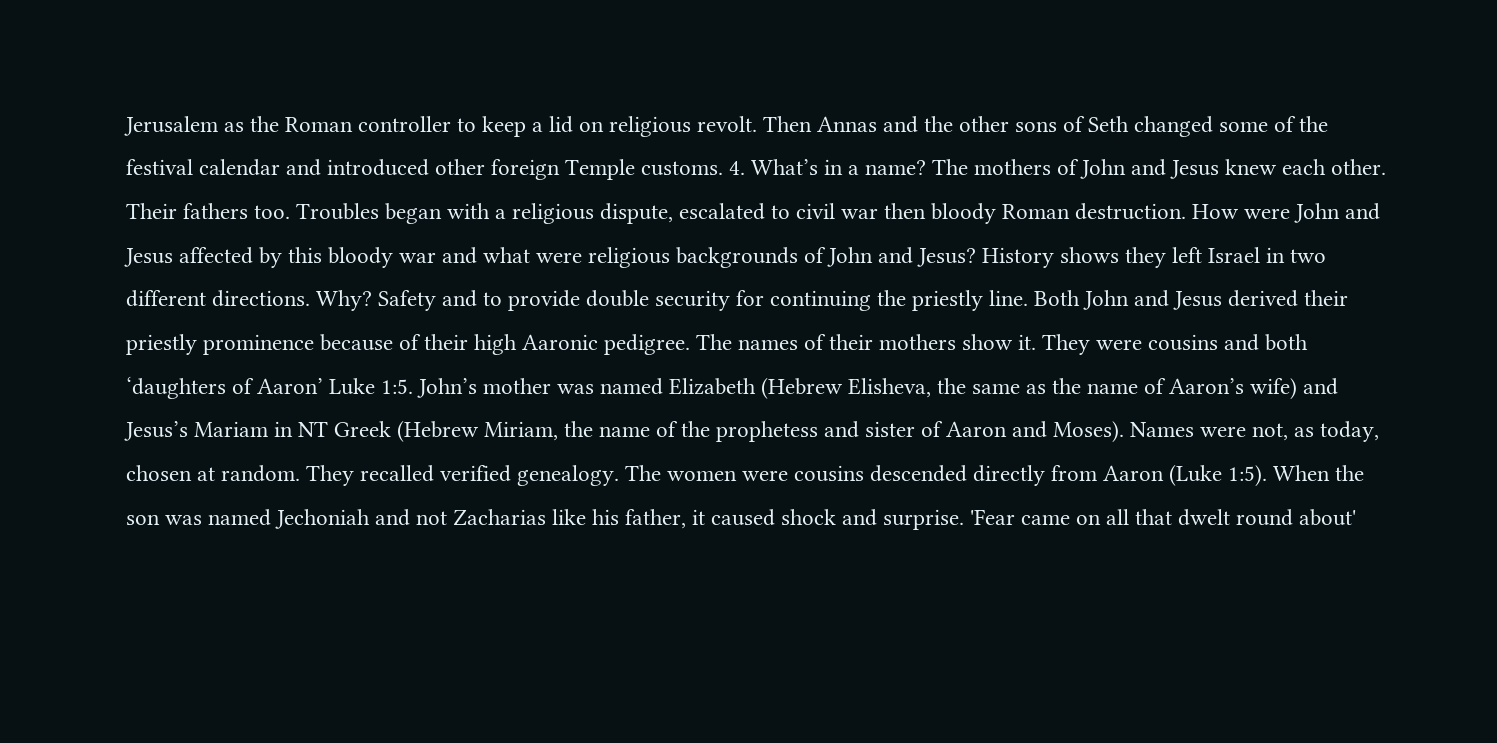Jerusalem as the Roman controller to keep a lid on religious revolt. Then Annas and the other sons of Seth changed some of the festival calendar and introduced other foreign Temple customs. 4. What’s in a name? The mothers of John and Jesus knew each other. Their fathers too. Troubles began with a religious dispute, escalated to civil war then bloody Roman destruction. How were John and Jesus affected by this bloody war and what were religious backgrounds of John and Jesus? History shows they left Israel in two different directions. Why? Safety and to provide double security for continuing the priestly line. Both John and Jesus derived their priestly prominence because of their high Aaronic pedigree. The names of their mothers show it. They were cousins and both ‘daughters of Aaron’ Luke 1:5. John’s mother was named Elizabeth (Hebrew Elisheva, the same as the name of Aaron’s wife) and Jesus’s Mariam in NT Greek (Hebrew Miriam, the name of the prophetess and sister of Aaron and Moses). Names were not, as today, chosen at random. They recalled verified genealogy. The women were cousins descended directly from Aaron (Luke 1:5). When the son was named Jechoniah and not Zacharias like his father, it caused shock and surprise. 'Fear came on all that dwelt round about'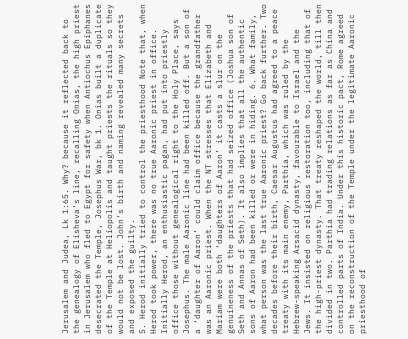Jerusalem and Judea, Lk 1:65. Why? because it reflected back to the genealogy of Elisheva’s line, recalling Onias, the high priest in Jerusalem who fled to Egypt for safety when Antiochus Epiphanes desecrated the Temple, Josephus War, bk 1. Onias built a duplicate of the Temple at Heliopolis and taught priests the rituals so they would not be lost. John’s birth and naming revealed many secrets and exposed the guilty.
5. Herod initially tried to control the priesthood Note that, when Herod took power, there was no true Aaronic priest in office. Initially Herod, an enthusiastic pagan, had put into priestly office those without genealogical right to the Holy Place, says Josephus. The male Aaronic line had been killed off. But a son of a ‘daughter of Aaron’ could claim office because the grandfather was an Aaronic priest. When the NT stresses that Elizabeth and Mariam were both ‘daughters of Aaron’ it casts a slur on the genuineness of the priests that had seized office (Joshua son of Seth and Annas of Seth). It also implies that all the authentic sons of Aaron had been killed or were in hiding. 6. What family, what person was the last true Aaronic priest? Go back further. Two decades before their birth, Caesar Augustus had agreed to a peace treaty with its main enemy, Parthia, which was ruled by the Hebrew-speaking Arsacid dynasty, favourable to Israel and the Jews. It insisted on religious restoration too, including that of the high-priest dynasty. That treaty reshaped the world, till then divided in two. Parthia had trading relations as far as China and controlled parts of India. Under this historic pact, Rome agreed on the reconstruction of the Temple under the legitimate Aaronic priesthood of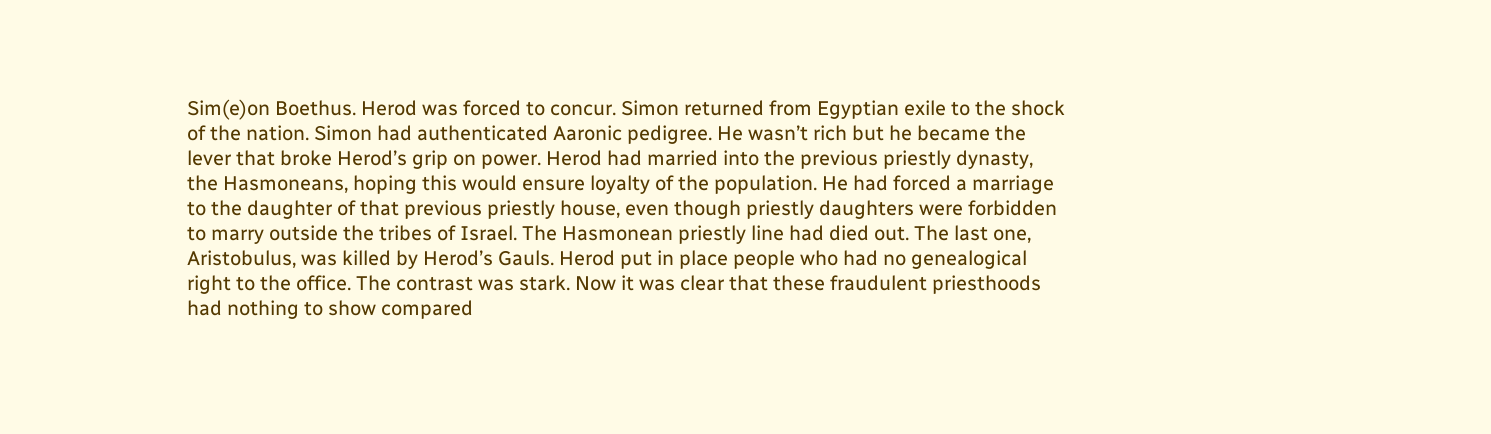Sim(e)on Boethus. Herod was forced to concur. Simon returned from Egyptian exile to the shock of the nation. Simon had authenticated Aaronic pedigree. He wasn’t rich but he became the lever that broke Herod’s grip on power. Herod had married into the previous priestly dynasty, the Hasmoneans, hoping this would ensure loyalty of the population. He had forced a marriage to the daughter of that previous priestly house, even though priestly daughters were forbidden to marry outside the tribes of Israel. The Hasmonean priestly line had died out. The last one, Aristobulus, was killed by Herod’s Gauls. Herod put in place people who had no genealogical right to the office. The contrast was stark. Now it was clear that these fraudulent priesthoods had nothing to show compared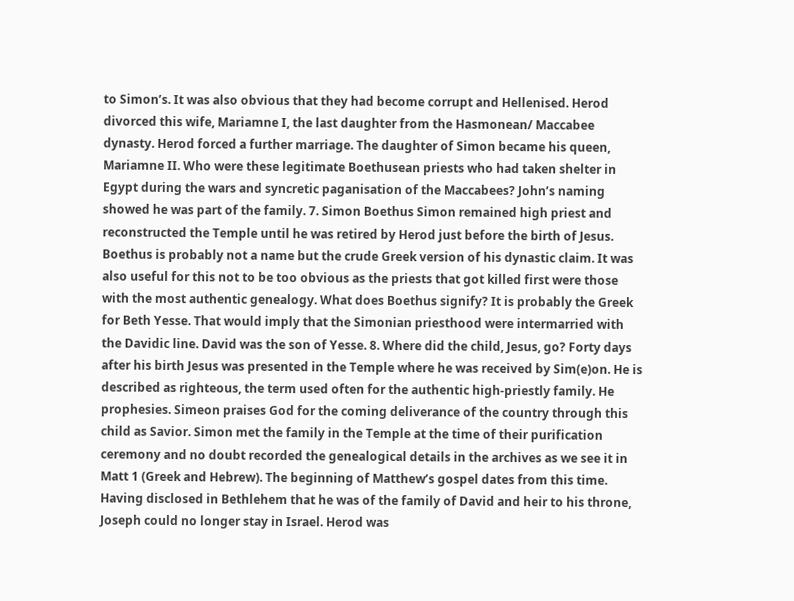to Simon’s. It was also obvious that they had become corrupt and Hellenised. Herod divorced this wife, Mariamne I, the last daughter from the Hasmonean/ Maccabee dynasty. Herod forced a further marriage. The daughter of Simon became his queen, Mariamne II. Who were these legitimate Boethusean priests who had taken shelter in Egypt during the wars and syncretic paganisation of the Maccabees? John’s naming showed he was part of the family. 7. Simon Boethus Simon remained high priest and reconstructed the Temple until he was retired by Herod just before the birth of Jesus. Boethus is probably not a name but the crude Greek version of his dynastic claim. It was also useful for this not to be too obvious as the priests that got killed first were those with the most authentic genealogy. What does Boethus signify? It is probably the Greek for Beth Yesse. That would imply that the Simonian priesthood were intermarried with the Davidic line. David was the son of Yesse. 8. Where did the child, Jesus, go? Forty days after his birth Jesus was presented in the Temple where he was received by Sim(e)on. He is described as righteous, the term used often for the authentic high-priestly family. He prophesies. Simeon praises God for the coming deliverance of the country through this child as Savior. Simon met the family in the Temple at the time of their purification ceremony and no doubt recorded the genealogical details in the archives as we see it in Matt 1 (Greek and Hebrew). The beginning of Matthew’s gospel dates from this time. Having disclosed in Bethlehem that he was of the family of David and heir to his throne, Joseph could no longer stay in Israel. Herod was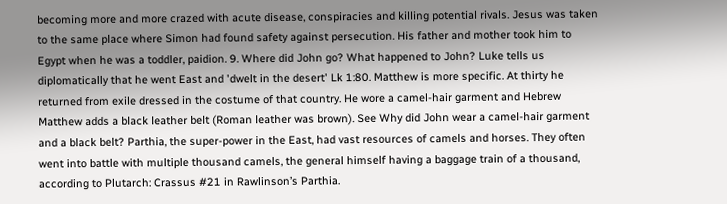becoming more and more crazed with acute disease, conspiracies and killing potential rivals. Jesus was taken to the same place where Simon had found safety against persecution. His father and mother took him to Egypt when he was a toddler, paidion. 9. Where did John go? What happened to John? Luke tells us diplomatically that he went East and 'dwelt in the desert' Lk 1:80. Matthew is more specific. At thirty he returned from exile dressed in the costume of that country. He wore a camel-hair garment and Hebrew Matthew adds a black leather belt (Roman leather was brown). See Why did John wear a camel-hair garment and a black belt? Parthia, the super-power in the East, had vast resources of camels and horses. They often went into battle with multiple thousand camels, the general himself having a baggage train of a thousand, according to Plutarch: Crassus #21 in Rawlinson’s Parthia.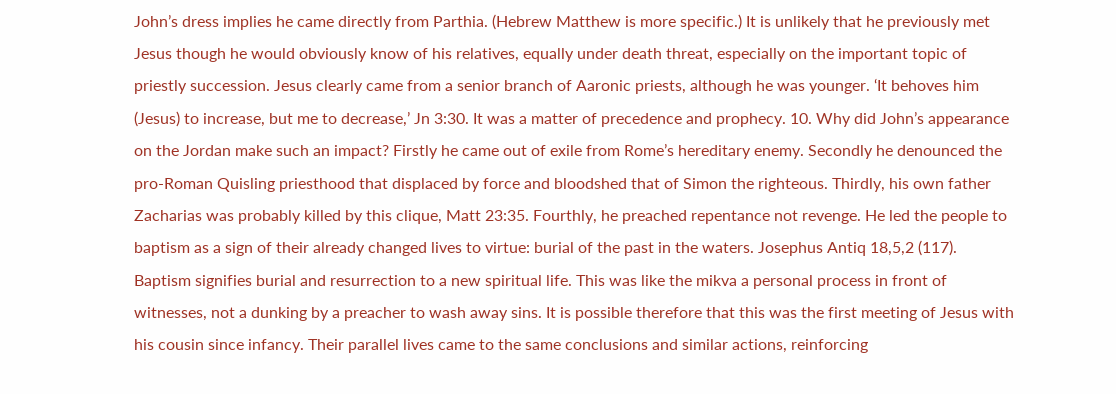John’s dress implies he came directly from Parthia. (Hebrew Matthew is more specific.) It is unlikely that he previously met Jesus though he would obviously know of his relatives, equally under death threat, especially on the important topic of priestly succession. Jesus clearly came from a senior branch of Aaronic priests, although he was younger. ‘It behoves him (Jesus) to increase, but me to decrease,’ Jn 3:30. It was a matter of precedence and prophecy. 10. Why did John’s appearance on the Jordan make such an impact? Firstly he came out of exile from Rome’s hereditary enemy. Secondly he denounced the pro-Roman Quisling priesthood that displaced by force and bloodshed that of Simon the righteous. Thirdly, his own father Zacharias was probably killed by this clique, Matt 23:35. Fourthly, he preached repentance not revenge. He led the people to baptism as a sign of their already changed lives to virtue: burial of the past in the waters. Josephus Antiq 18,5,2 (117). Baptism signifies burial and resurrection to a new spiritual life. This was like the mikva a personal process in front of witnesses, not a dunking by a preacher to wash away sins. It is possible therefore that this was the first meeting of Jesus with his cousin since infancy. Their parallel lives came to the same conclusions and similar actions, reinforcing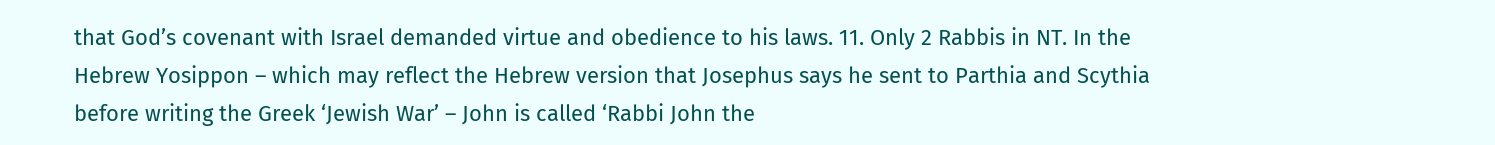that God’s covenant with Israel demanded virtue and obedience to his laws. 11. Only 2 Rabbis in NT. In the Hebrew Yosippon – which may reflect the Hebrew version that Josephus says he sent to Parthia and Scythia before writing the Greek ‘Jewish War’ – John is called ‘Rabbi John the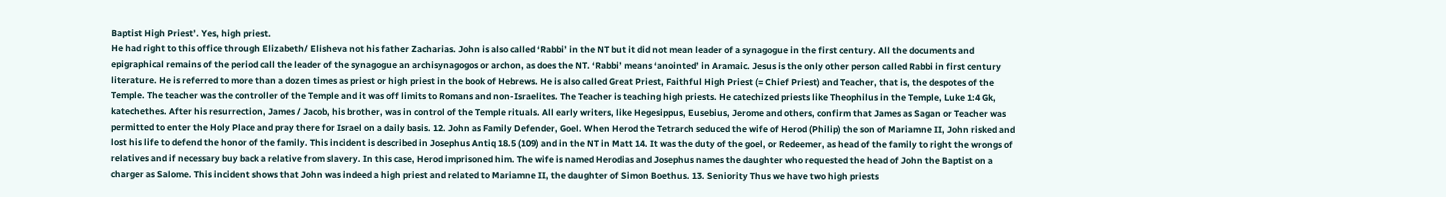Baptist High Priest’. Yes, high priest.
He had right to this office through Elizabeth/ Elisheva not his father Zacharias. John is also called ‘Rabbi’ in the NT but it did not mean leader of a synagogue in the first century. All the documents and epigraphical remains of the period call the leader of the synagogue an archisynagogos or archon, as does the NT. ‘Rabbi’ means ‘anointed’ in Aramaic. Jesus is the only other person called Rabbi in first century literature. He is referred to more than a dozen times as priest or high priest in the book of Hebrews. He is also called Great Priest, Faithful High Priest (= Chief Priest) and Teacher, that is, the despotes of the Temple. The teacher was the controller of the Temple and it was off limits to Romans and non-Israelites. The Teacher is teaching high priests. He catechized priests like Theophilus in the Temple, Luke 1:4 Gk, katechethes. After his resurrection, James / Jacob, his brother, was in control of the Temple rituals. All early writers, like Hegesippus, Eusebius, Jerome and others, confirm that James as Sagan or Teacher was permitted to enter the Holy Place and pray there for Israel on a daily basis. 12. John as Family Defender, Goel. When Herod the Tetrarch seduced the wife of Herod (Philip) the son of Mariamne II, John risked and lost his life to defend the honor of the family. This incident is described in Josephus Antiq 18.5 (109) and in the NT in Matt 14. It was the duty of the goel, or Redeemer, as head of the family to right the wrongs of relatives and if necessary buy back a relative from slavery. In this case, Herod imprisoned him. The wife is named Herodias and Josephus names the daughter who requested the head of John the Baptist on a charger as Salome. This incident shows that John was indeed a high priest and related to Mariamne II, the daughter of Simon Boethus. 13. Seniority Thus we have two high priests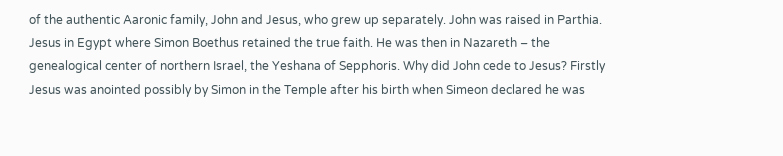of the authentic Aaronic family, John and Jesus, who grew up separately. John was raised in Parthia. Jesus in Egypt where Simon Boethus retained the true faith. He was then in Nazareth – the genealogical center of northern Israel, the Yeshana of Sepphoris. Why did John cede to Jesus? Firstly Jesus was anointed possibly by Simon in the Temple after his birth when Simeon declared he was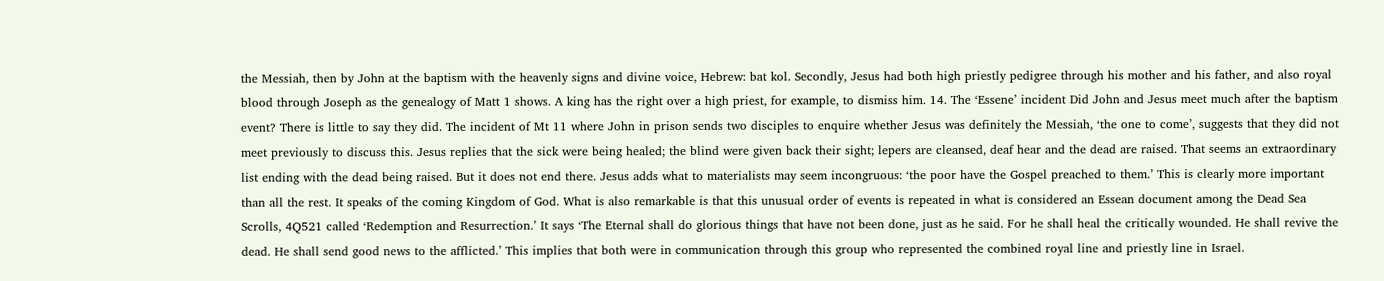the Messiah, then by John at the baptism with the heavenly signs and divine voice, Hebrew: bat kol. Secondly, Jesus had both high priestly pedigree through his mother and his father, and also royal blood through Joseph as the genealogy of Matt 1 shows. A king has the right over a high priest, for example, to dismiss him. 14. The ‘Essene’ incident Did John and Jesus meet much after the baptism event? There is little to say they did. The incident of Mt 11 where John in prison sends two disciples to enquire whether Jesus was definitely the Messiah, ‘the one to come’, suggests that they did not meet previously to discuss this. Jesus replies that the sick were being healed; the blind were given back their sight; lepers are cleansed, deaf hear and the dead are raised. That seems an extraordinary list ending with the dead being raised. But it does not end there. Jesus adds what to materialists may seem incongruous: ‘the poor have the Gospel preached to them.’ This is clearly more important than all the rest. It speaks of the coming Kingdom of God. What is also remarkable is that this unusual order of events is repeated in what is considered an Essean document among the Dead Sea Scrolls, 4Q521 called ‘Redemption and Resurrection.’ It says ‘The Eternal shall do glorious things that have not been done, just as he said. For he shall heal the critically wounded. He shall revive the dead. He shall send good news to the afflicted.’ This implies that both were in communication through this group who represented the combined royal line and priestly line in Israel.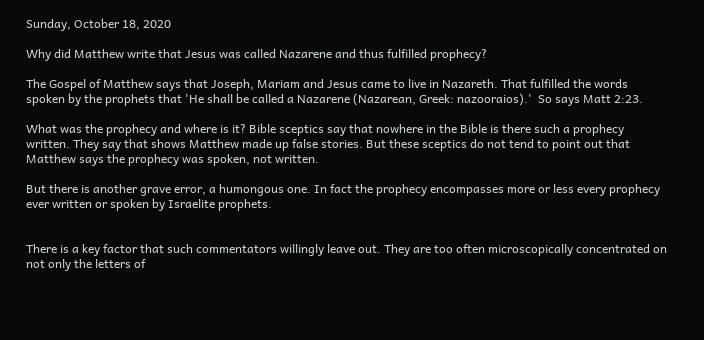Sunday, October 18, 2020

Why did Matthew write that Jesus was called Nazarene and thus fulfilled prophecy?

The Gospel of Matthew says that Joseph, Mariam and Jesus came to live in Nazareth. That fulfilled the words spoken by the prophets that 'He shall be called a Nazarene (Nazarean, Greek: nazooraios).'  So says Matt 2:23.

What was the prophecy and where is it? Bible sceptics say that nowhere in the Bible is there such a prophecy written. They say that shows Matthew made up false stories. But these sceptics do not tend to point out that Matthew says the prophecy was spoken, not written.

But there is another grave error, a humongous one. In fact the prophecy encompasses more or less every prophecy ever written or spoken by Israelite prophets.


There is a key factor that such commentators willingly leave out. They are too often microscopically concentrated on not only the letters of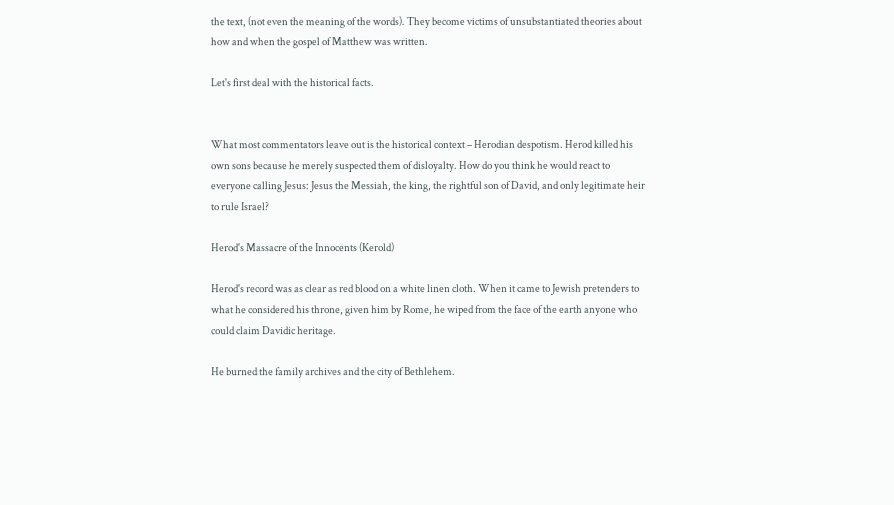the text, (not even the meaning of the words). They become victims of unsubstantiated theories about how and when the gospel of Matthew was written.

Let's first deal with the historical facts.


What most commentators leave out is the historical context – Herodian despotism. Herod killed his own sons because he merely suspected them of disloyalty. How do you think he would react to everyone calling Jesus: Jesus the Messiah, the king, the rightful son of David, and only legitimate heir to rule Israel?

Herod's Massacre of the Innocents (Kerold)

Herod's record was as clear as red blood on a white linen cloth. When it came to Jewish pretenders to what he considered his throne, given him by Rome, he wiped from the face of the earth anyone who could claim Davidic heritage.

He burned the family archives and the city of Bethlehem.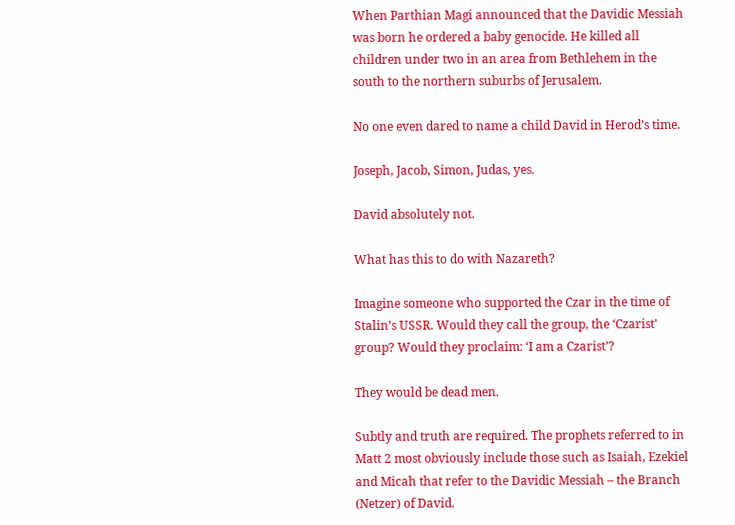When Parthian Magi announced that the Davidic Messiah was born he ordered a baby genocide. He killed all children under two in an area from Bethlehem in the south to the northern suburbs of Jerusalem.

No one even dared to name a child David in Herod’s time.

Joseph, Jacob, Simon, Judas, yes.

David absolutely not.

What has this to do with Nazareth?

Imagine someone who supported the Czar in the time of Stalin’s USSR. Would they call the group, the ‘Czarist’ group? Would they proclaim: ‘I am a Czarist’?

They would be dead men.

Subtly and truth are required. The prophets referred to in Matt 2 most obviously include those such as Isaiah, Ezekiel and Micah that refer to the Davidic Messiah – the Branch (Netzer) of David.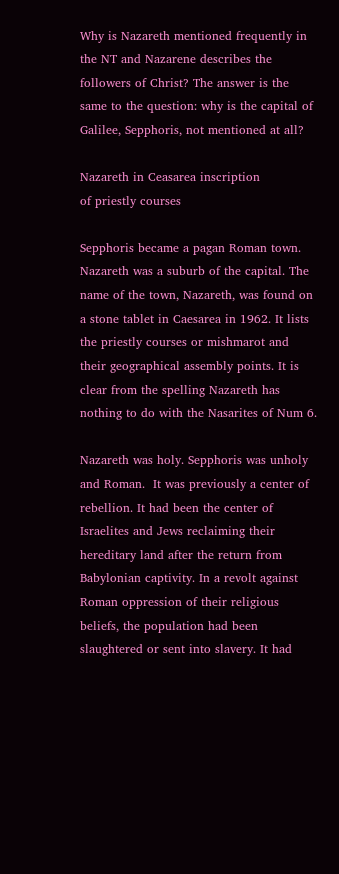Why is Nazareth mentioned frequently in the NT and Nazarene describes the followers of Christ? The answer is the same to the question: why is the capital of Galilee, Sepphoris, not mentioned at all?

Nazareth in Ceasarea inscription
of priestly courses

Sepphoris became a pagan Roman town. Nazareth was a suburb of the capital. The name of the town, Nazareth, was found on a stone tablet in Caesarea in 1962. It lists the priestly courses or mishmarot and their geographical assembly points. It is clear from the spelling Nazareth has nothing to do with the Nasarites of Num 6.

Nazareth was holy. Sepphoris was unholy and Roman.  It was previously a center of rebellion. It had been the center of Israelites and Jews reclaiming their hereditary land after the return from Babylonian captivity. In a revolt against Roman oppression of their religious beliefs, the population had been slaughtered or sent into slavery. It had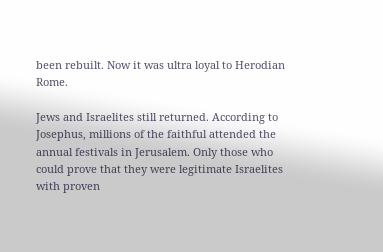been rebuilt. Now it was ultra loyal to Herodian Rome.

Jews and Israelites still returned. According to Josephus, millions of the faithful attended the annual festivals in Jerusalem. Only those who could prove that they were legitimate Israelites with proven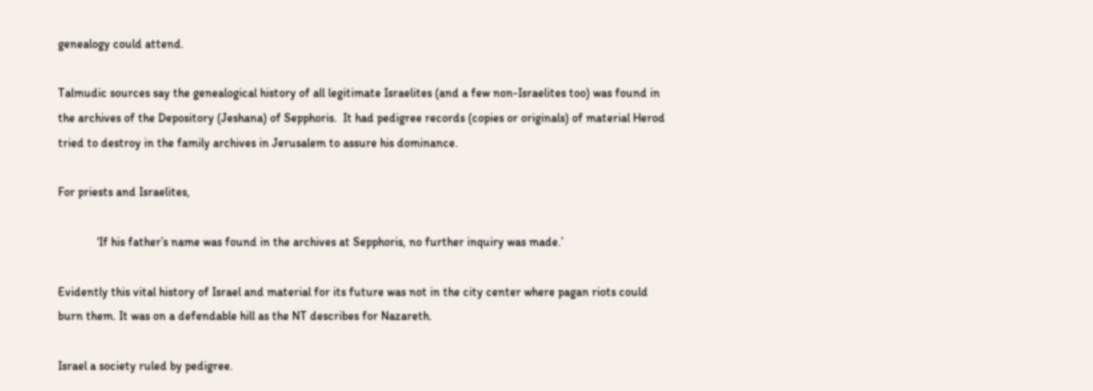genealogy could attend.

Talmudic sources say the genealogical history of all legitimate Israelites (and a few non-Israelites too) was found in the archives of the Depository (Jeshana) of Sepphoris.  It had pedigree records (copies or originals) of material Herod tried to destroy in the family archives in Jerusalem to assure his dominance.

For priests and Israelites,

             ‘If his father’s name was found in the archives at Sepphoris, no further inquiry was made.’

Evidently this vital history of Israel and material for its future was not in the city center where pagan riots could burn them. It was on a defendable hill as the NT describes for Nazareth.

Israel a society ruled by pedigree.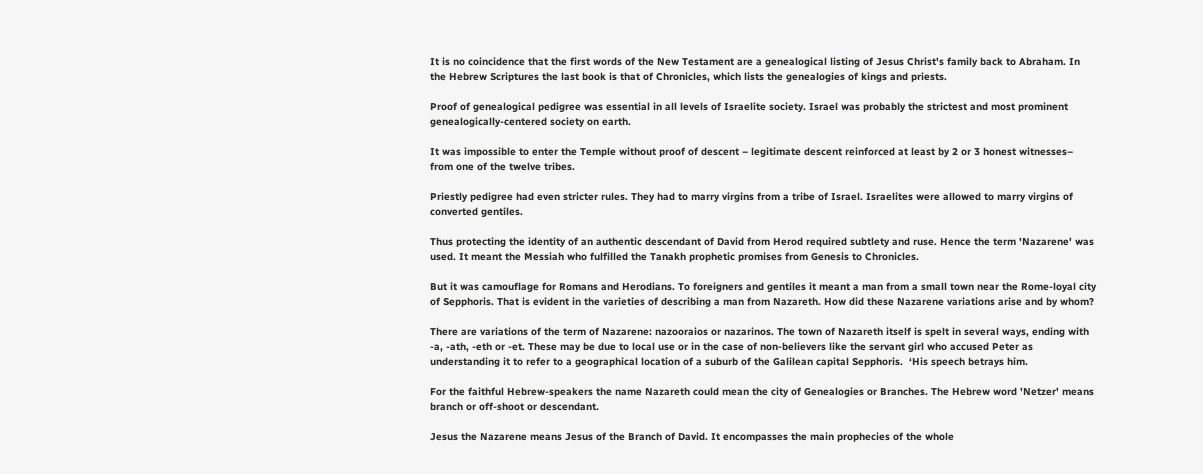It is no coincidence that the first words of the New Testament are a genealogical listing of Jesus Christ's family back to Abraham. In the Hebrew Scriptures the last book is that of Chronicles, which lists the genealogies of kings and priests.

Proof of genealogical pedigree was essential in all levels of Israelite society. Israel was probably the strictest and most prominent genealogically-centered society on earth.

It was impossible to enter the Temple without proof of descent – legitimate descent reinforced at least by 2 or 3 honest witnesses– from one of the twelve tribes.

Priestly pedigree had even stricter rules. They had to marry virgins from a tribe of Israel. Israelites were allowed to marry virgins of converted gentiles.

Thus protecting the identity of an authentic descendant of David from Herod required subtlety and ruse. Hence the term 'Nazarene' was used. It meant the Messiah who fulfilled the Tanakh prophetic promises from Genesis to Chronicles.

But it was camouflage for Romans and Herodians. To foreigners and gentiles it meant a man from a small town near the Rome-loyal city of Sepphoris. That is evident in the varieties of describing a man from Nazareth. How did these Nazarene variations arise and by whom?

There are variations of the term of Nazarene: nazooraios or nazarinos. The town of Nazareth itself is spelt in several ways, ending with -a, -ath, -eth or -et. These may be due to local use or in the case of non-believers like the servant girl who accused Peter as understanding it to refer to a geographical location of a suburb of the Galilean capital Sepphoris.  ‘His speech betrays him.

For the faithful Hebrew-speakers the name Nazareth could mean the city of Genealogies or Branches. The Hebrew word 'Netzer' means branch or off-shoot or descendant.

Jesus the Nazarene means Jesus of the Branch of David. It encompasses the main prophecies of the whole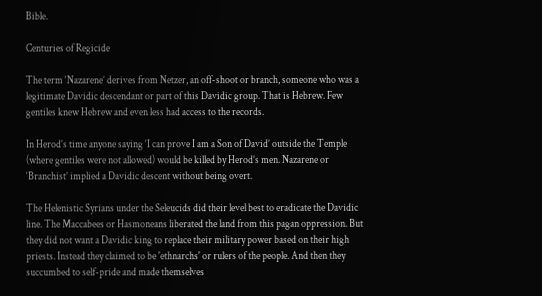Bible.

Centuries of Regicide

The term ‘Nazarene’ derives from Netzer, an off-shoot or branch, someone who was a legitimate Davidic descendant or part of this Davidic group. That is Hebrew. Few gentiles knew Hebrew and even less had access to the records.

In Herod’s time anyone saying ‘I can prove I am a Son of David’ outside the Temple (where gentiles were not allowed) would be killed by Herod’s men. Nazarene or ‘Branchist’ implied a Davidic descent without being overt.

The Helenistic Syrians under the Seleucids did their level best to eradicate the Davidic line. The Maccabees or Hasmoneans liberated the land from this pagan oppression. But they did not want a Davidic king to replace their military power based on their high priests. Instead they claimed to be 'ethnarchs' or rulers of the people. And then they succumbed to self-pride and made themselves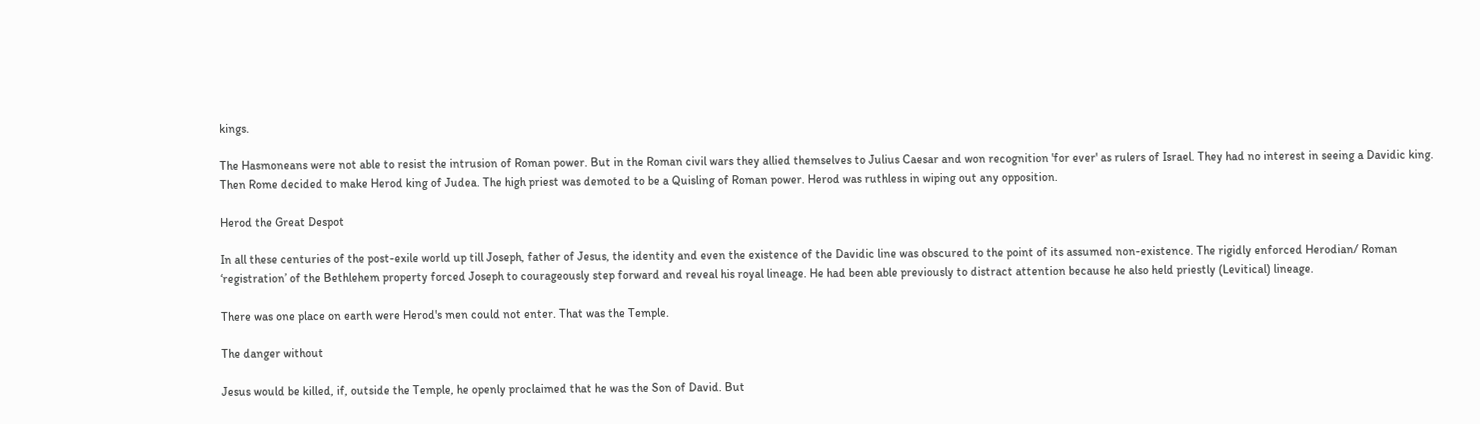kings.

The Hasmoneans were not able to resist the intrusion of Roman power. But in the Roman civil wars they allied themselves to Julius Caesar and won recognition 'for ever' as rulers of Israel. They had no interest in seeing a Davidic king. Then Rome decided to make Herod king of Judea. The high priest was demoted to be a Quisling of Roman power. Herod was ruthless in wiping out any opposition.

Herod the Great Despot

In all these centuries of the post-exile world up till Joseph, father of Jesus, the identity and even the existence of the Davidic line was obscured to the point of its assumed non-existence. The rigidly enforced Herodian/ Roman ‘registration’ of the Bethlehem property forced Joseph to courageously step forward and reveal his royal lineage. He had been able previously to distract attention because he also held priestly (Levitical) lineage.

There was one place on earth were Herod's men could not enter. That was the Temple.

The danger without

Jesus would be killed, if, outside the Temple, he openly proclaimed that he was the Son of David. But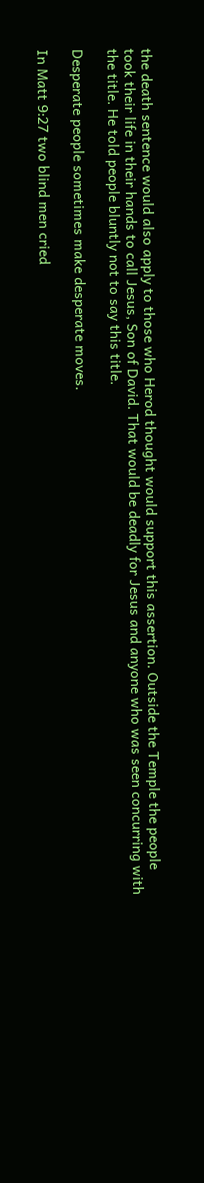the death sentence would also apply to those who Herod thought would support this assertion. Outside the Temple the people took their life in their hands to call Jesus, Son of David. That would be deadly for Jesus and anyone who was seen concurring with the title. He told people bluntly not to say this title.

Desperate people sometimes make desperate moves.

In Matt 9:27 two blind men cried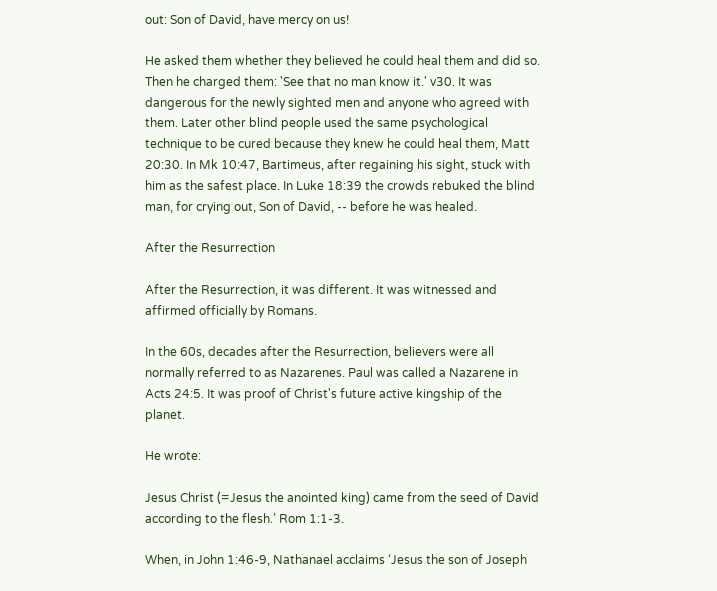out: Son of David, have mercy on us!

He asked them whether they believed he could heal them and did so. Then he charged them: 'See that no man know it.' v30. It was dangerous for the newly sighted men and anyone who agreed with them. Later other blind people used the same psychological technique to be cured because they knew he could heal them, Matt 20:30. In Mk 10:47, Bartimeus, after regaining his sight, stuck with him as the safest place. In Luke 18:39 the crowds rebuked the blind man, for crying out, Son of David, -- before he was healed.

After the Resurrection

After the Resurrection, it was different. It was witnessed and affirmed officially by Romans.

In the 60s, decades after the Resurrection, believers were all normally referred to as Nazarenes. Paul was called a Nazarene in Acts 24:5. It was proof of Christ's future active kingship of the planet.

He wrote:

Jesus Christ (=Jesus the anointed king) came from the seed of David according to the flesh.’ Rom 1:1-3.

When, in John 1:46-9, Nathanael acclaims ‘Jesus the son of Joseph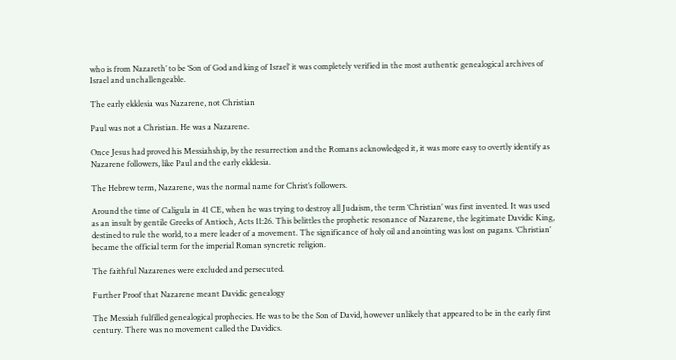who is from Nazareth’ to be ‘Son of God and king of Israel’ it was completely verified in the most authentic genealogical archives of Israel and unchallengeable.

The early ekklesia was Nazarene, not Christian

Paul was not a Christian. He was a Nazarene.

Once Jesus had proved his Messiahship, by the resurrection and the Romans acknowledged it, it was more easy to overtly identify as Nazarene followers, like Paul and the early ekklesia.

The Hebrew term, Nazarene, was the normal name for Christ’s followers.

Around the time of Caligula in 41 CE, when he was trying to destroy all Judaism, the term ‘Christian’ was first invented. It was used as an insult by gentile Greeks of Antioch, Acts 11:26. This belittles the prophetic resonance of Nazarene, the legitimate Davidic King, destined to rule the world, to a mere leader of a movement. The significance of holy oil and anointing was lost on pagans. ‘Christian’ became the official term for the imperial Roman syncretic religion.

The faithful Nazarenes were excluded and persecuted.

Further Proof that Nazarene meant Davidic genealogy

The Messiah fulfilled genealogical prophecies. He was to be the Son of David, however unlikely that appeared to be in the early first century. There was no movement called the Davidics.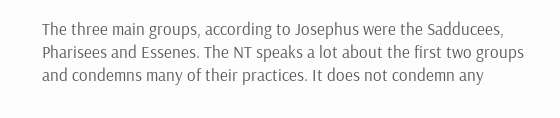The three main groups, according to Josephus were the Sadducees, Pharisees and Essenes. The NT speaks a lot about the first two groups and condemns many of their practices. It does not condemn any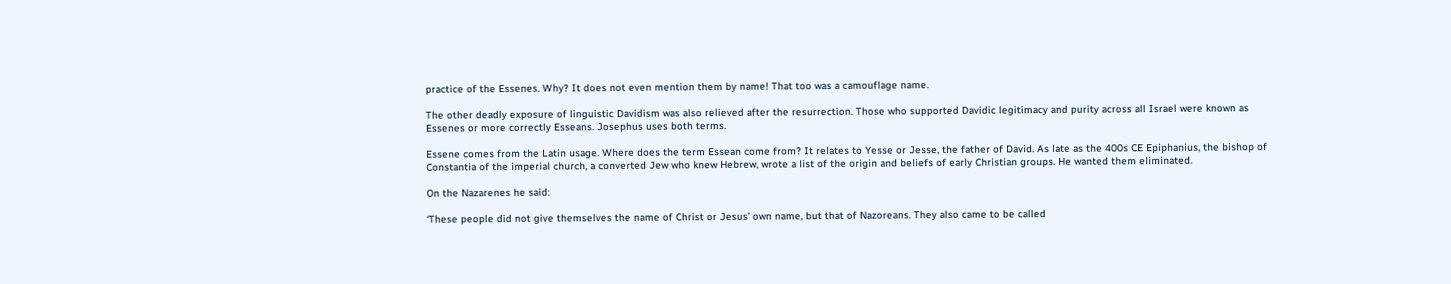practice of the Essenes. Why? It does not even mention them by name! That too was a camouflage name.

The other deadly exposure of linguistic Davidism was also relieved after the resurrection. Those who supported Davidic legitimacy and purity across all Israel were known as Essenes or more correctly Esseans. Josephus uses both terms.

Essene comes from the Latin usage. Where does the term Essean come from? It relates to Yesse or Jesse, the father of David. As late as the 400s CE Epiphanius, the bishop of Constantia of the imperial church, a converted Jew who knew Hebrew, wrote a list of the origin and beliefs of early Christian groups. He wanted them eliminated.

On the Nazarenes he said:

‘These people did not give themselves the name of Christ or Jesus’ own name, but that of Nazoreans. They also came to be called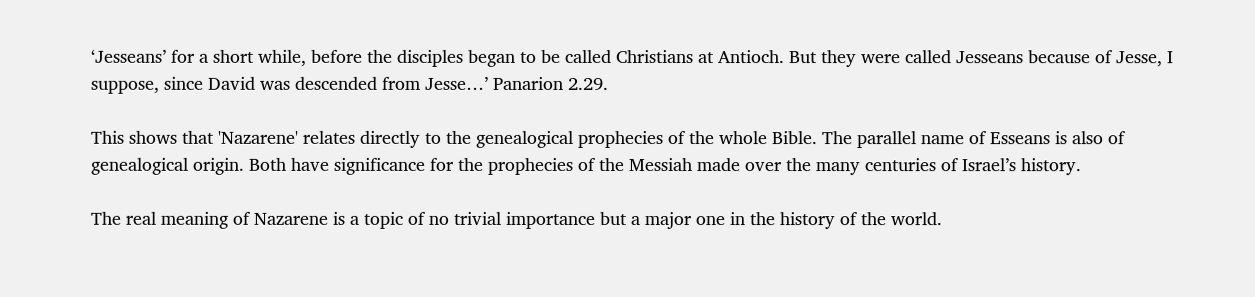‘Jesseans’ for a short while, before the disciples began to be called Christians at Antioch. But they were called Jesseans because of Jesse, I suppose, since David was descended from Jesse…’ Panarion 2.29.

This shows that 'Nazarene' relates directly to the genealogical prophecies of the whole Bible. The parallel name of Esseans is also of genealogical origin. Both have significance for the prophecies of the Messiah made over the many centuries of Israel’s history.

The real meaning of Nazarene is a topic of no trivial importance but a major one in the history of the world.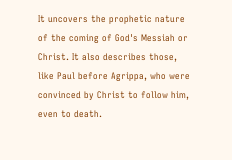It uncovers the prophetic nature of the coming of God's Messiah or Christ. It also describes those, like Paul before Agrippa, who were convinced by Christ to follow him, even to death.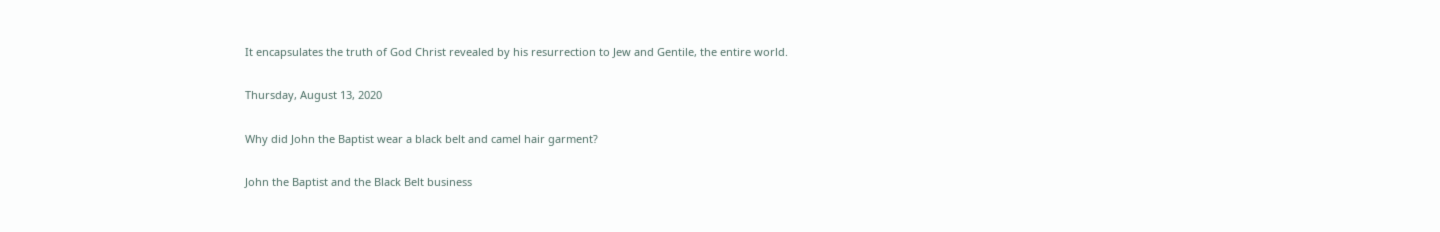It encapsulates the truth of God Christ revealed by his resurrection to Jew and Gentile, the entire world.

Thursday, August 13, 2020

Why did John the Baptist wear a black belt and camel hair garment?

John the Baptist and the Black Belt business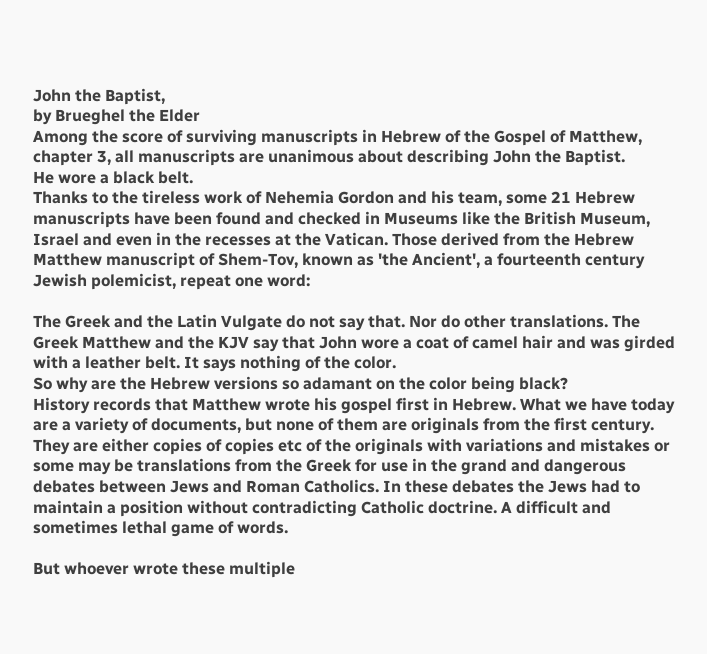John the Baptist,
by Brueghel the Elder
Among the score of surviving manuscripts in Hebrew of the Gospel of Matthew, chapter 3, all manuscripts are unanimous about describing John the Baptist.
He wore a black belt.
Thanks to the tireless work of Nehemia Gordon and his team, some 21 Hebrew manuscripts have been found and checked in Museums like the British Museum, Israel and even in the recesses at the Vatican. Those derived from the Hebrew Matthew manuscript of Shem-Tov, known as 'the Ancient', a fourteenth century Jewish polemicist, repeat one word:

The Greek and the Latin Vulgate do not say that. Nor do other translations. The Greek Matthew and the KJV say that John wore a coat of camel hair and was girded with a leather belt. It says nothing of the color.
So why are the Hebrew versions so adamant on the color being black?
History records that Matthew wrote his gospel first in Hebrew. What we have today are a variety of documents, but none of them are originals from the first century. They are either copies of copies etc of the originals with variations and mistakes or some may be translations from the Greek for use in the grand and dangerous debates between Jews and Roman Catholics. In these debates the Jews had to maintain a position without contradicting Catholic doctrine. A difficult and sometimes lethal game of words.

But whoever wrote these multiple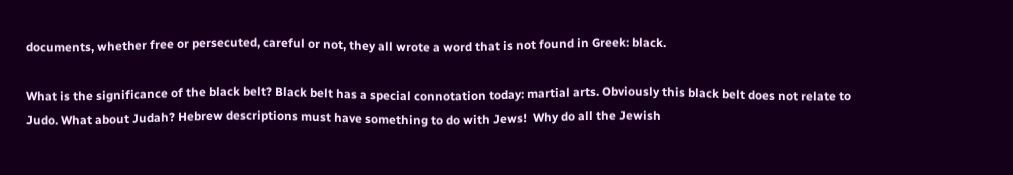documents, whether free or persecuted, careful or not, they all wrote a word that is not found in Greek: black.

What is the significance of the black belt? Black belt has a special connotation today: martial arts. Obviously this black belt does not relate to Judo. What about Judah? Hebrew descriptions must have something to do with Jews!  Why do all the Jewish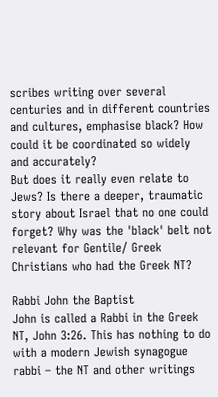scribes writing over several centuries and in different countries and cultures, emphasise black? How could it be coordinated so widely and accurately?
But does it really even relate to Jews? Is there a deeper, traumatic story about Israel that no one could forget? Why was the 'black' belt not relevant for Gentile/ Greek Christians who had the Greek NT?

Rabbi John the Baptist
John is called a Rabbi in the Greek NT, John 3:26. This has nothing to do with a modern Jewish synagogue rabbi – the NT and other writings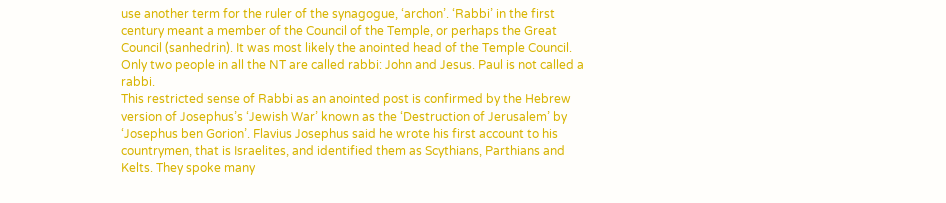use another term for the ruler of the synagogue, ‘archon’. ‘Rabbi’ in the first century meant a member of the Council of the Temple, or perhaps the Great Council (sanhedrin). It was most likely the anointed head of the Temple Council. Only two people in all the NT are called rabbi: John and Jesus. Paul is not called a rabbi.
This restricted sense of Rabbi as an anointed post is confirmed by the Hebrew version of Josephus’s ‘Jewish War’ known as the ‘Destruction of Jerusalem’ by ‘Josephus ben Gorion’. Flavius Josephus said he wrote his first account to his countrymen, that is Israelites, and identified them as Scythians, Parthians and Kelts. They spoke many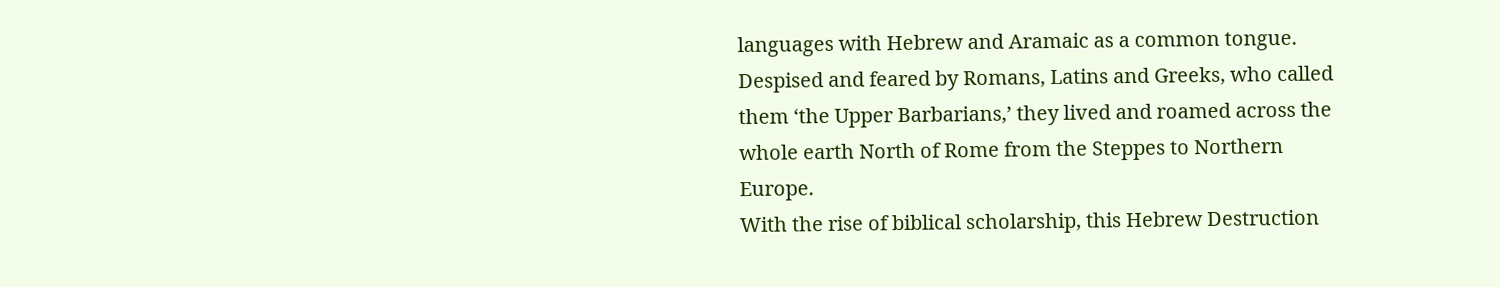languages with Hebrew and Aramaic as a common tongue. Despised and feared by Romans, Latins and Greeks, who called them ‘the Upper Barbarians,’ they lived and roamed across the whole earth North of Rome from the Steppes to Northern Europe.
With the rise of biblical scholarship, this Hebrew Destruction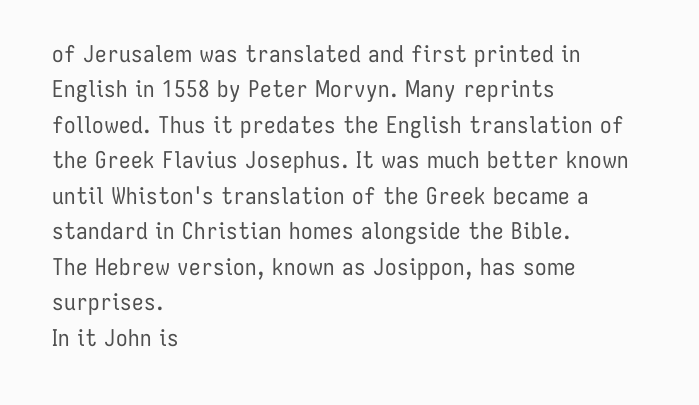of Jerusalem was translated and first printed in English in 1558 by Peter Morvyn. Many reprints followed. Thus it predates the English translation of the Greek Flavius Josephus. It was much better known until Whiston's translation of the Greek became a standard in Christian homes alongside the Bible.
The Hebrew version, known as Josippon, has some surprises.
In it John is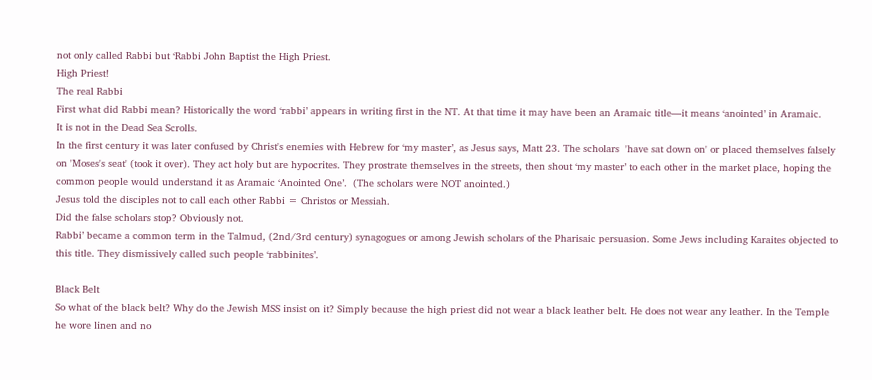not only called Rabbi but ‘Rabbi John Baptist the High Priest.
High Priest!
The real Rabbi
First what did Rabbi mean? Historically the word ‘rabbi’ appears in writing first in the NT. At that time it may have been an Aramaic title—it means ‘anointed’ in Aramaic.
It is not in the Dead Sea Scrolls.
In the first century it was later confused by Christ's enemies with Hebrew for ‘my master’, as Jesus says, Matt 23. The scholars  'have sat down on' or placed themselves falsely on 'Moses's seat' (took it over). They act holy but are hypocrites. They prostrate themselves in the streets, then shout ‘my master’ to each other in the market place, hoping the common people would understand it as Aramaic ‘Anointed One’.  (The scholars were NOT anointed.)
Jesus told the disciples not to call each other Rabbi = Christos or Messiah.
Did the false scholars stop? Obviously not.
Rabbi’ became a common term in the Talmud, (2nd/3rd century) synagogues or among Jewish scholars of the Pharisaic persuasion. Some Jews including Karaites objected to this title. They dismissively called such people ‘rabbinites’.

Black Belt
So what of the black belt? Why do the Jewish MSS insist on it? Simply because the high priest did not wear a black leather belt. He does not wear any leather. In the Temple he wore linen and no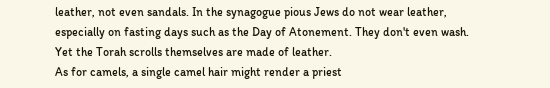leather, not even sandals. In the synagogue pious Jews do not wear leather, especially on fasting days such as the Day of Atonement. They don't even wash. Yet the Torah scrolls themselves are made of leather.
As for camels, a single camel hair might render a priest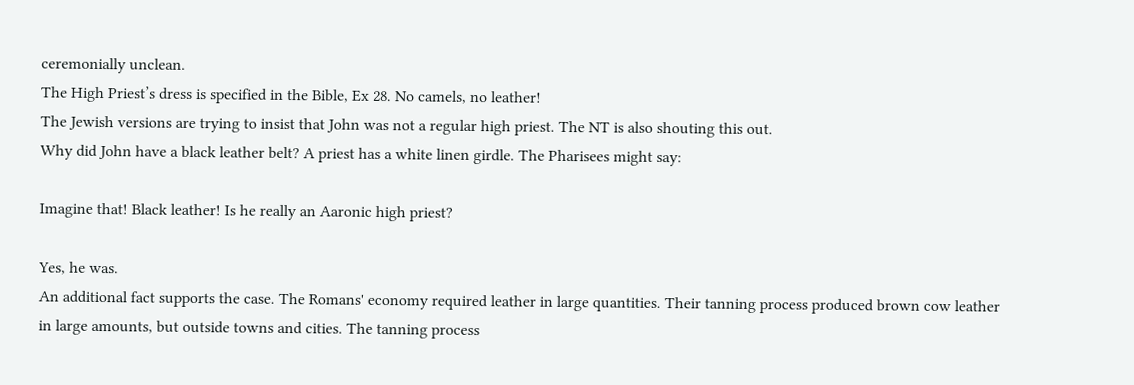ceremonially unclean.
The High Priest’s dress is specified in the Bible, Ex 28. No camels, no leather!
The Jewish versions are trying to insist that John was not a regular high priest. The NT is also shouting this out.
Why did John have a black leather belt? A priest has a white linen girdle. The Pharisees might say:

Imagine that! Black leather! Is he really an Aaronic high priest?

Yes, he was.
An additional fact supports the case. The Romans' economy required leather in large quantities. Their tanning process produced brown cow leather in large amounts, but outside towns and cities. The tanning process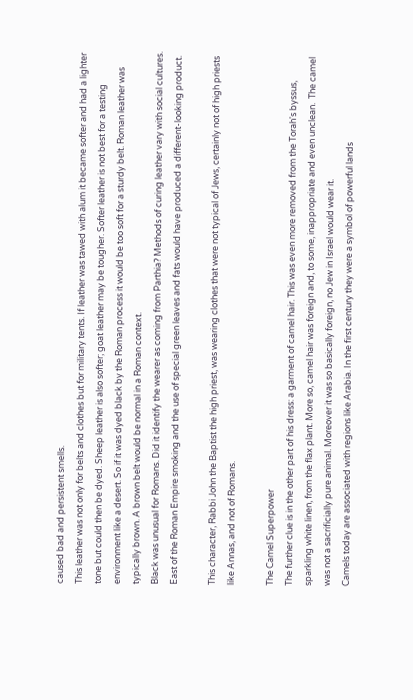caused bad and persistent smells.
This leather was not only for belts and clothes but for military tents. If leather was tawed with alum it became softer and had a lighter tone but could then be dyed. Sheep leather is also softer; goat leather may be tougher. Softer leather is not best for a testing environment like a desert. So if it was dyed black by the Roman process it would be too soft for a sturdy belt. Roman leather was typically brown. A brown belt would be normal in a Roman context.
Black was unusual for Romans. Did it identify the wearer as coming from Parthia? Methods of curing leather vary with social cultures. East of the Roman Empire smoking and the use of special green leaves and fats would have produced a different-looking product.

This character, Rabbi John the Baptist the high priest, was wearing clothes that were not typical of Jews, certainly not of high priests like Annas, and not of Romans.

The Camel Superpower
The further clue is in the other part of his dress: a garment of camel hair. This was even more removed from the Torah's byssus, sparkling white linen, from the flax plant. More so, camel hair was foreign and, to some, inappropriate and even unclean.  The camel was not a sacrificially pure animal. Moreover it was so basically foreign, no Jew in Israel would wear it.
Camels today are associated with regions like Arabia. In the first century they were a symbol of powerful lands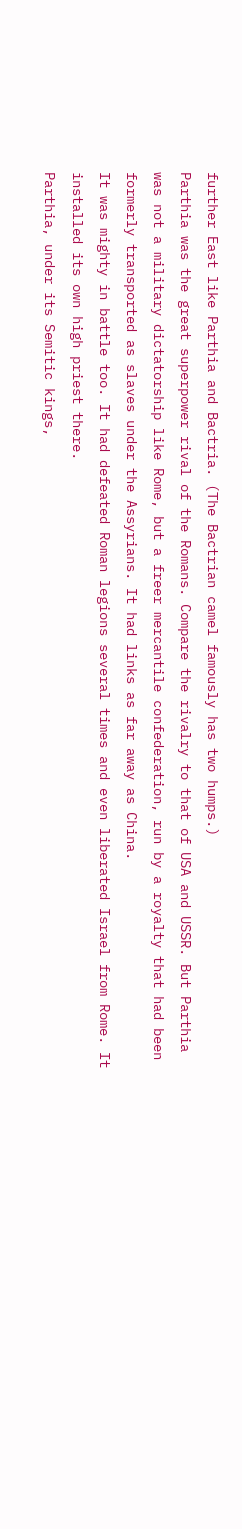further East like Parthia and Bactria. (The Bactrian camel famously has two humps.)
Parthia was the great superpower rival of the Romans. Compare the rivalry to that of USA and USSR. But Parthia was not a military dictatorship like Rome, but a freer mercantile confederation, run by a royalty that had been formerly transported as slaves under the Assyrians. It had links as far away as China.
It was mighty in battle too. It had defeated Roman legions several times and even liberated Israel from Rome. It installed its own high priest there.
Parthia, under its Semitic kings,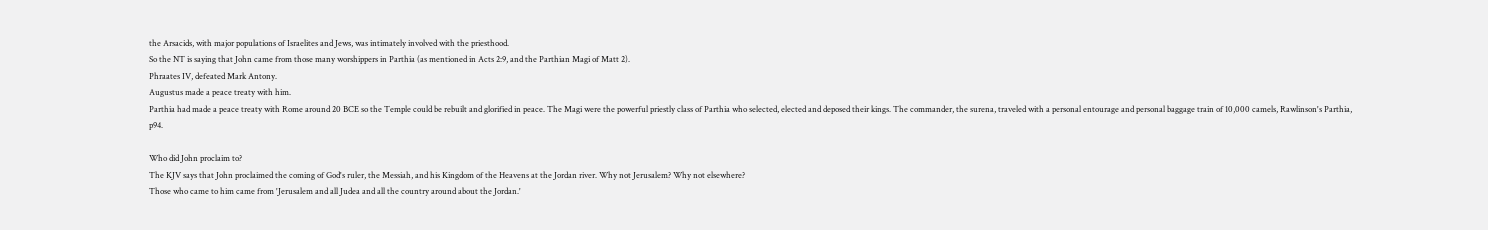the Arsacids, with major populations of Israelites and Jews, was intimately involved with the priesthood.
So the NT is saying that John came from those many worshippers in Parthia (as mentioned in Acts 2:9, and the Parthian Magi of Matt 2).
Phraates IV, defeated Mark Antony.
Augustus made a peace treaty with him.
Parthia had made a peace treaty with Rome around 20 BCE so the Temple could be rebuilt and glorified in peace. The Magi were the powerful priestly class of Parthia who selected, elected and deposed their kings. The commander, the surena, traveled with a personal entourage and personal baggage train of 10,000 camels, Rawlinson's Parthia, p94.

Who did John proclaim to?
The KJV says that John proclaimed the coming of God's ruler, the Messiah, and his Kingdom of the Heavens at the Jordan river. Why not Jerusalem? Why not elsewhere?
Those who came to him came from 'Jerusalem and all Judea and all the country around about the Jordan.'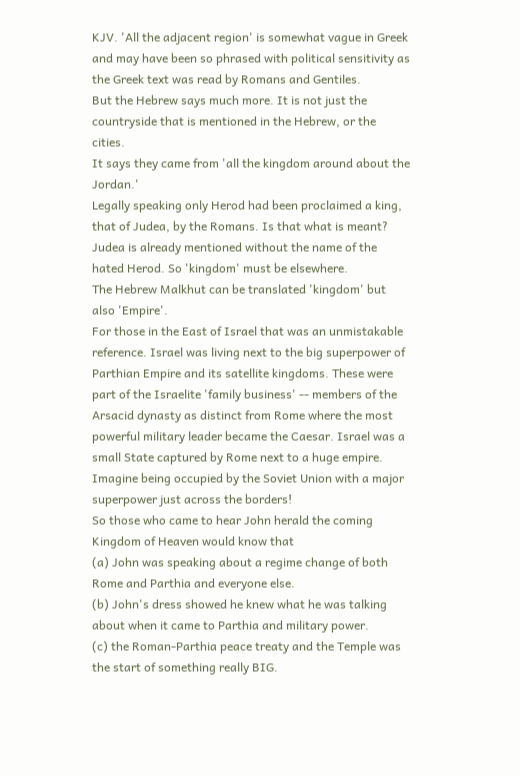KJV. 'All the adjacent region' is somewhat vague in Greek and may have been so phrased with political sensitivity as the Greek text was read by Romans and Gentiles.
But the Hebrew says much more. It is not just the countryside that is mentioned in the Hebrew, or the cities.
It says they came from 'all the kingdom around about the Jordan.'
Legally speaking only Herod had been proclaimed a king, that of Judea, by the Romans. Is that what is meant? Judea is already mentioned without the name of the hated Herod. So 'kingdom' must be elsewhere.
The Hebrew Malkhut can be translated 'kingdom' but also 'Empire'.
For those in the East of Israel that was an unmistakable reference. Israel was living next to the big superpower of Parthian Empire and its satellite kingdoms. These were part of the Israelite 'family business' -- members of the Arsacid dynasty as distinct from Rome where the most powerful military leader became the Caesar. Israel was a small State captured by Rome next to a huge empire. Imagine being occupied by the Soviet Union with a major superpower just across the borders!
So those who came to hear John herald the coming Kingdom of Heaven would know that
(a) John was speaking about a regime change of both Rome and Parthia and everyone else.
(b) John's dress showed he knew what he was talking about when it came to Parthia and military power.
(c) the Roman-Parthia peace treaty and the Temple was the start of something really BIG.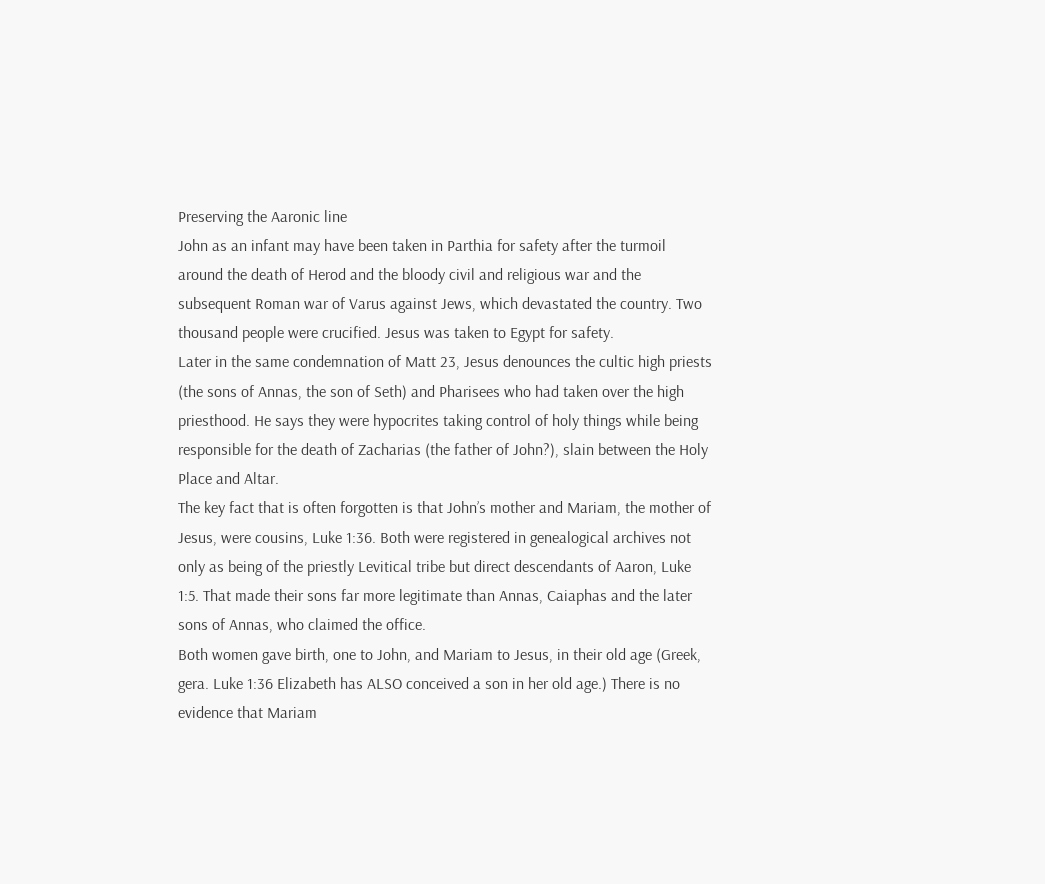Preserving the Aaronic line
John as an infant may have been taken in Parthia for safety after the turmoil around the death of Herod and the bloody civil and religious war and the subsequent Roman war of Varus against Jews, which devastated the country. Two thousand people were crucified. Jesus was taken to Egypt for safety.
Later in the same condemnation of Matt 23, Jesus denounces the cultic high priests (the sons of Annas, the son of Seth) and Pharisees who had taken over the high priesthood. He says they were hypocrites taking control of holy things while being responsible for the death of Zacharias (the father of John?), slain between the Holy Place and Altar.
The key fact that is often forgotten is that John’s mother and Mariam, the mother of Jesus, were cousins, Luke 1:36. Both were registered in genealogical archives not only as being of the priestly Levitical tribe but direct descendants of Aaron, Luke 1:5. That made their sons far more legitimate than Annas, Caiaphas and the later sons of Annas, who claimed the office.
Both women gave birth, one to John, and Mariam to Jesus, in their old age (Greek, gera. Luke 1:36 Elizabeth has ALSO conceived a son in her old age.) There is no evidence that Mariam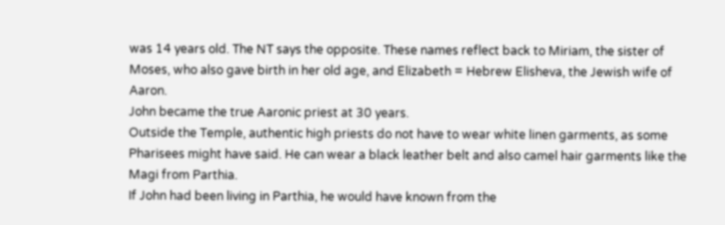was 14 years old. The NT says the opposite. These names reflect back to Miriam, the sister of Moses, who also gave birth in her old age, and Elizabeth = Hebrew Elisheva, the Jewish wife of Aaron.
John became the true Aaronic priest at 30 years.
Outside the Temple, authentic high priests do not have to wear white linen garments, as some Pharisees might have said. He can wear a black leather belt and also camel hair garments like the Magi from Parthia.
If John had been living in Parthia, he would have known from the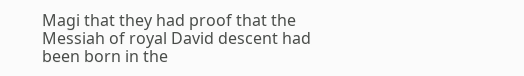Magi that they had proof that the Messiah of royal David descent had been born in the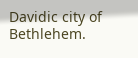Davidic city of Bethlehem.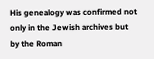His genealogy was confirmed not only in the Jewish archives but by the Roman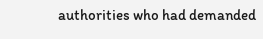authorities who had demanded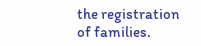the registration of families.